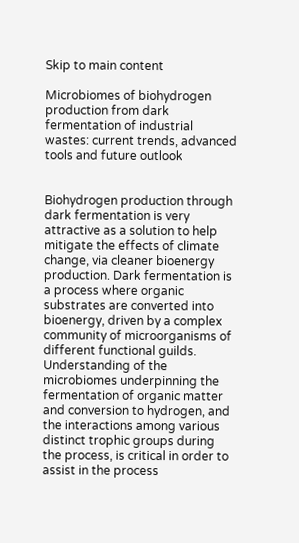Skip to main content

Microbiomes of biohydrogen production from dark fermentation of industrial wastes: current trends, advanced tools and future outlook


Biohydrogen production through dark fermentation is very attractive as a solution to help mitigate the effects of climate change, via cleaner bioenergy production. Dark fermentation is a process where organic substrates are converted into bioenergy, driven by a complex community of microorganisms of different functional guilds. Understanding of the microbiomes underpinning the fermentation of organic matter and conversion to hydrogen, and the interactions among various distinct trophic groups during the process, is critical in order to assist in the process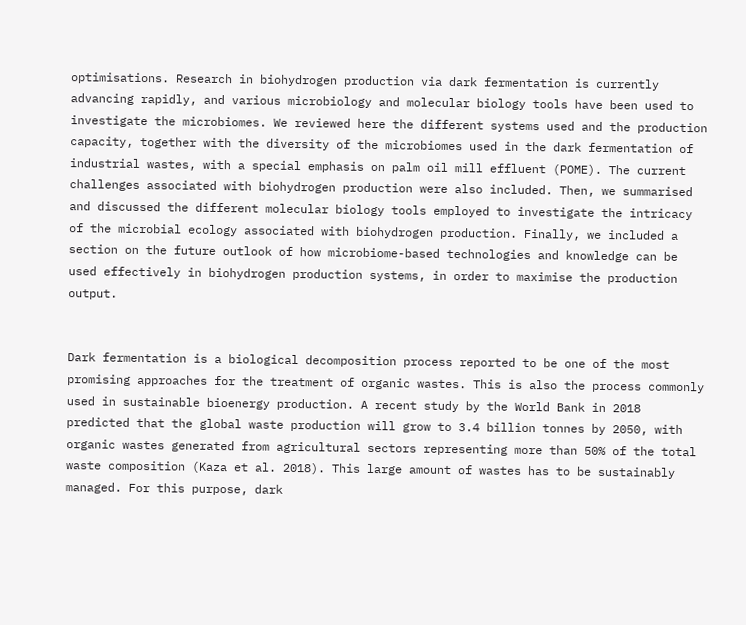optimisations. Research in biohydrogen production via dark fermentation is currently advancing rapidly, and various microbiology and molecular biology tools have been used to investigate the microbiomes. We reviewed here the different systems used and the production capacity, together with the diversity of the microbiomes used in the dark fermentation of industrial wastes, with a special emphasis on palm oil mill effluent (POME). The current challenges associated with biohydrogen production were also included. Then, we summarised and discussed the different molecular biology tools employed to investigate the intricacy of the microbial ecology associated with biohydrogen production. Finally, we included a section on the future outlook of how microbiome-based technologies and knowledge can be used effectively in biohydrogen production systems, in order to maximise the production output.


Dark fermentation is a biological decomposition process reported to be one of the most promising approaches for the treatment of organic wastes. This is also the process commonly used in sustainable bioenergy production. A recent study by the World Bank in 2018 predicted that the global waste production will grow to 3.4 billion tonnes by 2050, with organic wastes generated from agricultural sectors representing more than 50% of the total waste composition (Kaza et al. 2018). This large amount of wastes has to be sustainably managed. For this purpose, dark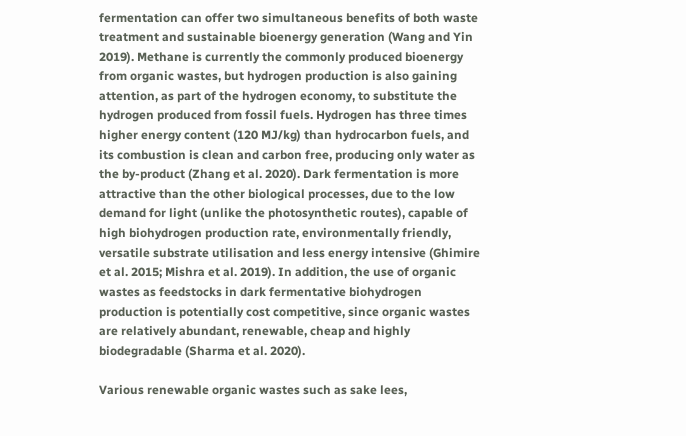fermentation can offer two simultaneous benefits of both waste treatment and sustainable bioenergy generation (Wang and Yin 2019). Methane is currently the commonly produced bioenergy from organic wastes, but hydrogen production is also gaining attention, as part of the hydrogen economy, to substitute the hydrogen produced from fossil fuels. Hydrogen has three times higher energy content (120 MJ/kg) than hydrocarbon fuels, and its combustion is clean and carbon free, producing only water as the by-product (Zhang et al. 2020). Dark fermentation is more attractive than the other biological processes, due to the low demand for light (unlike the photosynthetic routes), capable of high biohydrogen production rate, environmentally friendly, versatile substrate utilisation and less energy intensive (Ghimire et al. 2015; Mishra et al. 2019). In addition, the use of organic wastes as feedstocks in dark fermentative biohydrogen production is potentially cost competitive, since organic wastes are relatively abundant, renewable, cheap and highly biodegradable (Sharma et al. 2020).

Various renewable organic wastes such as sake lees,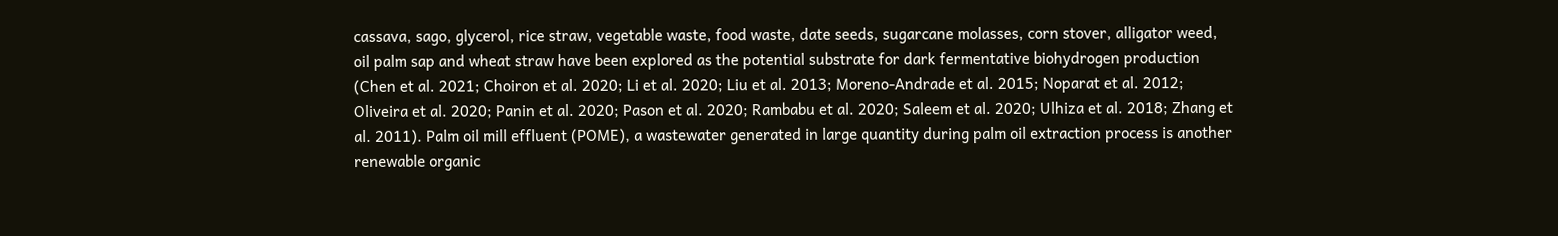cassava, sago, glycerol, rice straw, vegetable waste, food waste, date seeds, sugarcane molasses, corn stover, alligator weed, oil palm sap and wheat straw have been explored as the potential substrate for dark fermentative biohydrogen production (Chen et al. 2021; Choiron et al. 2020; Li et al. 2020; Liu et al. 2013; Moreno-Andrade et al. 2015; Noparat et al. 2012; Oliveira et al. 2020; Panin et al. 2020; Pason et al. 2020; Rambabu et al. 2020; Saleem et al. 2020; Ulhiza et al. 2018; Zhang et al. 2011). Palm oil mill effluent (POME), a wastewater generated in large quantity during palm oil extraction process is another renewable organic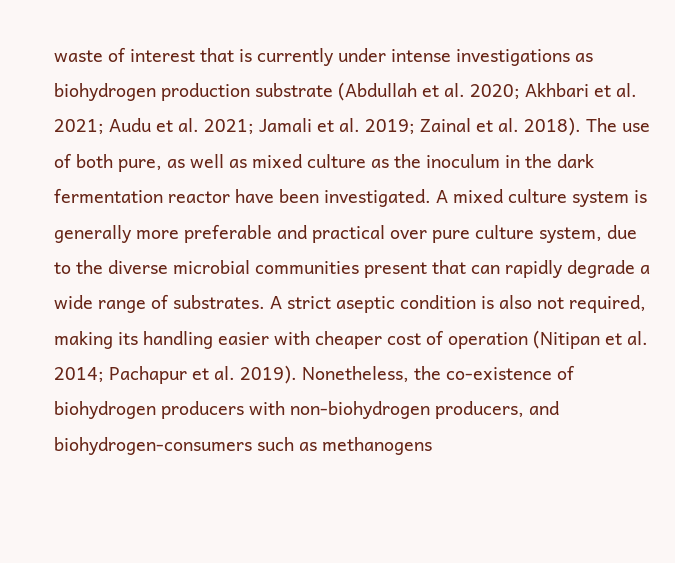waste of interest that is currently under intense investigations as biohydrogen production substrate (Abdullah et al. 2020; Akhbari et al. 2021; Audu et al. 2021; Jamali et al. 2019; Zainal et al. 2018). The use of both pure, as well as mixed culture as the inoculum in the dark fermentation reactor have been investigated. A mixed culture system is generally more preferable and practical over pure culture system, due to the diverse microbial communities present that can rapidly degrade a wide range of substrates. A strict aseptic condition is also not required, making its handling easier with cheaper cost of operation (Nitipan et al. 2014; Pachapur et al. 2019). Nonetheless, the co-existence of biohydrogen producers with non-biohydrogen producers, and biohydrogen-consumers such as methanogens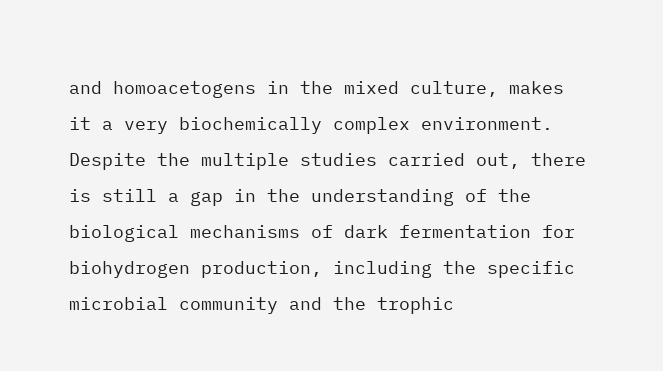and homoacetogens in the mixed culture, makes it a very biochemically complex environment. Despite the multiple studies carried out, there is still a gap in the understanding of the biological mechanisms of dark fermentation for biohydrogen production, including the specific microbial community and the trophic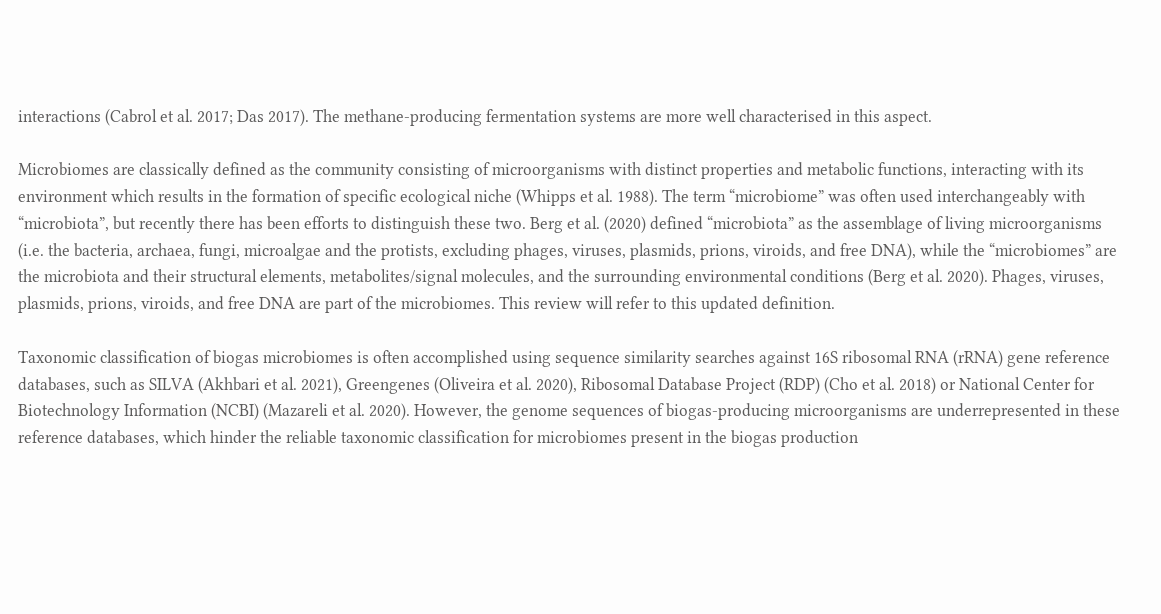interactions (Cabrol et al. 2017; Das 2017). The methane-producing fermentation systems are more well characterised in this aspect.

Microbiomes are classically defined as the community consisting of microorganisms with distinct properties and metabolic functions, interacting with its environment which results in the formation of specific ecological niche (Whipps et al. 1988). The term “microbiome” was often used interchangeably with “microbiota”, but recently there has been efforts to distinguish these two. Berg et al. (2020) defined “microbiota” as the assemblage of living microorganisms (i.e. the bacteria, archaea, fungi, microalgae and the protists, excluding phages, viruses, plasmids, prions, viroids, and free DNA), while the “microbiomes” are the microbiota and their structural elements, metabolites/signal molecules, and the surrounding environmental conditions (Berg et al. 2020). Phages, viruses, plasmids, prions, viroids, and free DNA are part of the microbiomes. This review will refer to this updated definition.

Taxonomic classification of biogas microbiomes is often accomplished using sequence similarity searches against 16S ribosomal RNA (rRNA) gene reference databases, such as SILVA (Akhbari et al. 2021), Greengenes (Oliveira et al. 2020), Ribosomal Database Project (RDP) (Cho et al. 2018) or National Center for Biotechnology Information (NCBI) (Mazareli et al. 2020). However, the genome sequences of biogas-producing microorganisms are underrepresented in these reference databases, which hinder the reliable taxonomic classification for microbiomes present in the biogas production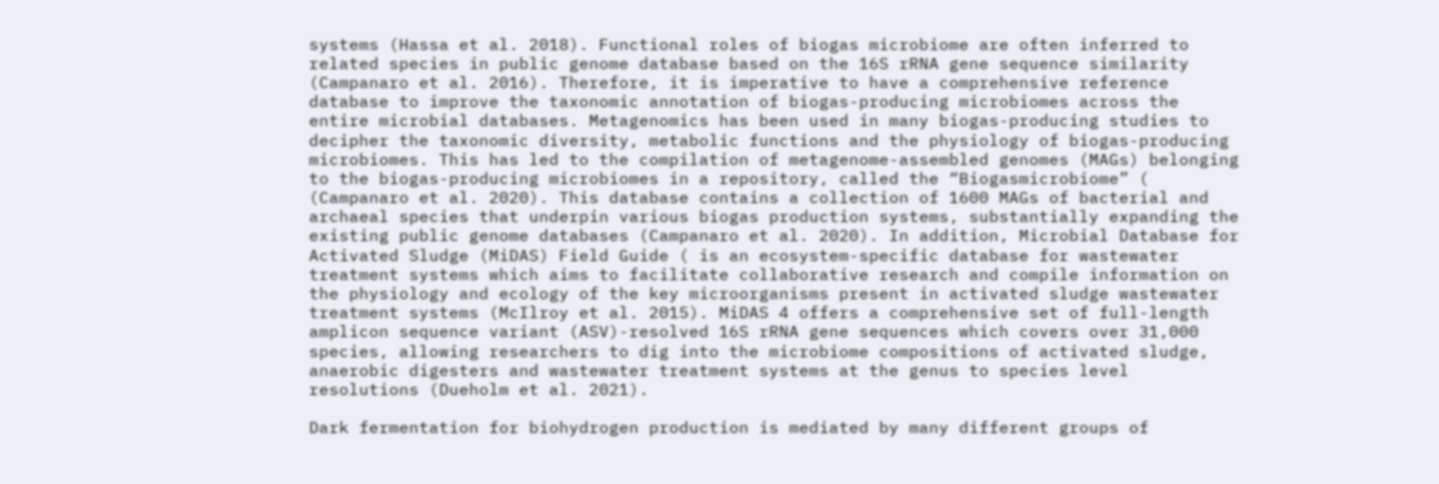systems (Hassa et al. 2018). Functional roles of biogas microbiome are often inferred to related species in public genome database based on the 16S rRNA gene sequence similarity (Campanaro et al. 2016). Therefore, it is imperative to have a comprehensive reference database to improve the taxonomic annotation of biogas-producing microbiomes across the entire microbial databases. Metagenomics has been used in many biogas-producing studies to decipher the taxonomic diversity, metabolic functions and the physiology of biogas-producing microbiomes. This has led to the compilation of metagenome-assembled genomes (MAGs) belonging to the biogas-producing microbiomes in a repository, called the “Biogasmicrobiome” ( (Campanaro et al. 2020). This database contains a collection of 1600 MAGs of bacterial and archaeal species that underpin various biogas production systems, substantially expanding the existing public genome databases (Campanaro et al. 2020). In addition, Microbial Database for Activated Sludge (MiDAS) Field Guide ( is an ecosystem-specific database for wastewater treatment systems which aims to facilitate collaborative research and compile information on the physiology and ecology of the key microorganisms present in activated sludge wastewater treatment systems (McIlroy et al. 2015). MiDAS 4 offers a comprehensive set of full-length amplicon sequence variant (ASV)-resolved 16S rRNA gene sequences which covers over 31,000 species, allowing researchers to dig into the microbiome compositions of activated sludge, anaerobic digesters and wastewater treatment systems at the genus to species level resolutions (Dueholm et al. 2021).

Dark fermentation for biohydrogen production is mediated by many different groups of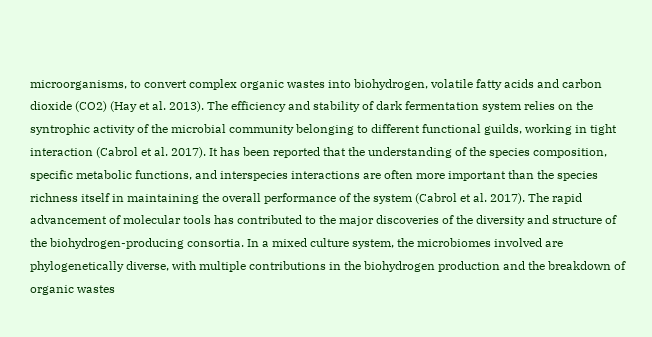microorganisms, to convert complex organic wastes into biohydrogen, volatile fatty acids and carbon dioxide (CO2) (Hay et al. 2013). The efficiency and stability of dark fermentation system relies on the syntrophic activity of the microbial community belonging to different functional guilds, working in tight interaction (Cabrol et al. 2017). It has been reported that the understanding of the species composition, specific metabolic functions, and interspecies interactions are often more important than the species richness itself in maintaining the overall performance of the system (Cabrol et al. 2017). The rapid advancement of molecular tools has contributed to the major discoveries of the diversity and structure of the biohydrogen-producing consortia. In a mixed culture system, the microbiomes involved are phylogenetically diverse, with multiple contributions in the biohydrogen production and the breakdown of organic wastes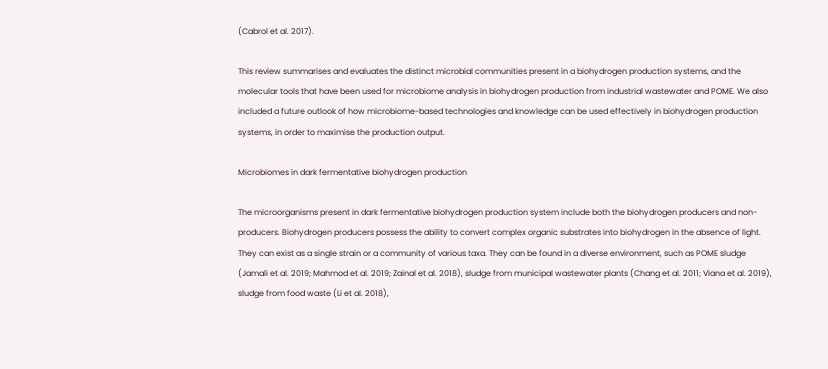(Cabrol et al. 2017).

This review summarises and evaluates the distinct microbial communities present in a biohydrogen production systems, and the molecular tools that have been used for microbiome analysis in biohydrogen production from industrial wastewater and POME. We also included a future outlook of how microbiome-based technologies and knowledge can be used effectively in biohydrogen production systems, in order to maximise the production output.

Microbiomes in dark fermentative biohydrogen production

The microorganisms present in dark fermentative biohydrogen production system include both the biohydrogen producers and non-producers. Biohydrogen producers possess the ability to convert complex organic substrates into biohydrogen in the absence of light. They can exist as a single strain or a community of various taxa. They can be found in a diverse environment, such as POME sludge (Jamali et al. 2019; Mahmod et al. 2019; Zainal et al. 2018), sludge from municipal wastewater plants (Chang et al. 2011; Viana et al. 2019), sludge from food waste (Li et al. 2018),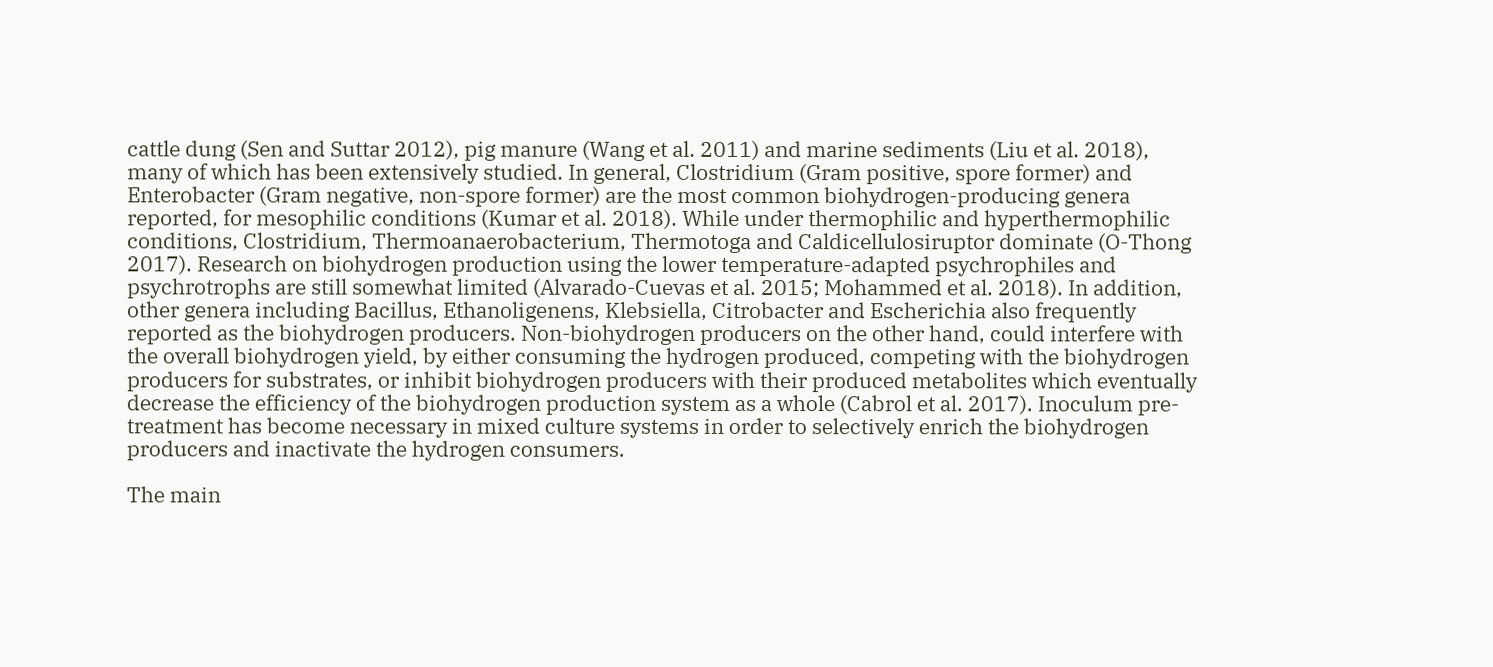cattle dung (Sen and Suttar 2012), pig manure (Wang et al. 2011) and marine sediments (Liu et al. 2018), many of which has been extensively studied. In general, Clostridium (Gram positive, spore former) and Enterobacter (Gram negative, non-spore former) are the most common biohydrogen-producing genera reported, for mesophilic conditions (Kumar et al. 2018). While under thermophilic and hyperthermophilic conditions, Clostridium, Thermoanaerobacterium, Thermotoga and Caldicellulosiruptor dominate (O-Thong 2017). Research on biohydrogen production using the lower temperature-adapted psychrophiles and psychrotrophs are still somewhat limited (Alvarado-Cuevas et al. 2015; Mohammed et al. 2018). In addition, other genera including Bacillus, Ethanoligenens, Klebsiella, Citrobacter and Escherichia also frequently reported as the biohydrogen producers. Non-biohydrogen producers on the other hand, could interfere with the overall biohydrogen yield, by either consuming the hydrogen produced, competing with the biohydrogen producers for substrates, or inhibit biohydrogen producers with their produced metabolites which eventually decrease the efficiency of the biohydrogen production system as a whole (Cabrol et al. 2017). Inoculum pre-treatment has become necessary in mixed culture systems in order to selectively enrich the biohydrogen producers and inactivate the hydrogen consumers.

The main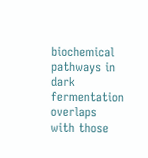biochemical pathways in dark fermentation overlaps with those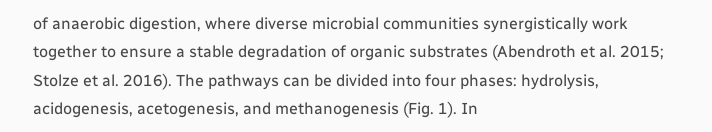of anaerobic digestion, where diverse microbial communities synergistically work together to ensure a stable degradation of organic substrates (Abendroth et al. 2015; Stolze et al. 2016). The pathways can be divided into four phases: hydrolysis, acidogenesis, acetogenesis, and methanogenesis (Fig. 1). In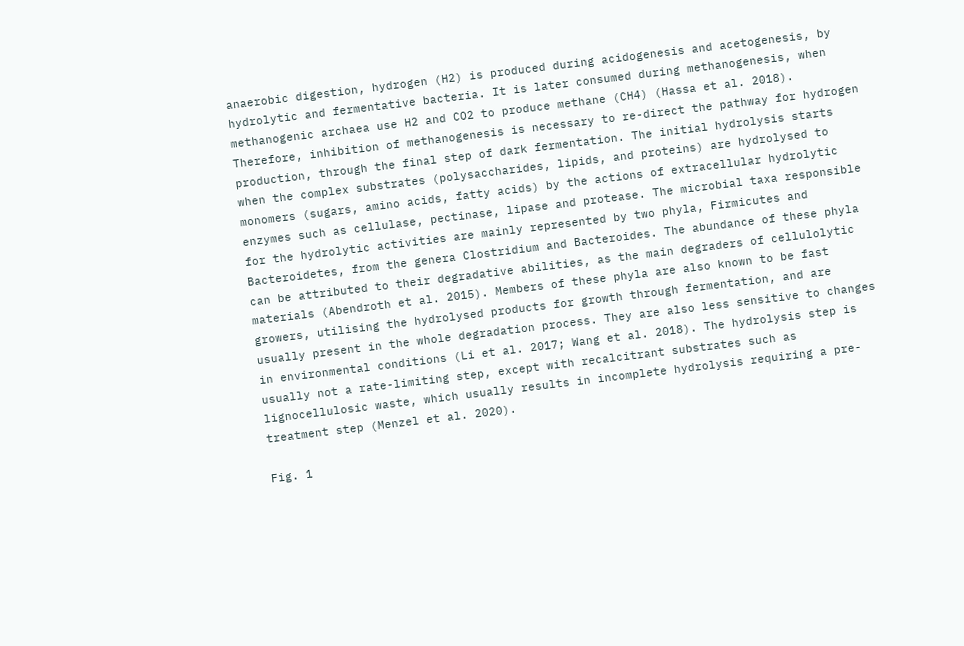anaerobic digestion, hydrogen (H2) is produced during acidogenesis and acetogenesis, by hydrolytic and fermentative bacteria. It is later consumed during methanogenesis, when methanogenic archaea use H2 and CO2 to produce methane (CH4) (Hassa et al. 2018). Therefore, inhibition of methanogenesis is necessary to re-direct the pathway for hydrogen production, through the final step of dark fermentation. The initial hydrolysis starts when the complex substrates (polysaccharides, lipids, and proteins) are hydrolysed to monomers (sugars, amino acids, fatty acids) by the actions of extracellular hydrolytic enzymes such as cellulase, pectinase, lipase and protease. The microbial taxa responsible for the hydrolytic activities are mainly represented by two phyla, Firmicutes and Bacteroidetes, from the genera Clostridium and Bacteroides. The abundance of these phyla can be attributed to their degradative abilities, as the main degraders of cellulolytic materials (Abendroth et al. 2015). Members of these phyla are also known to be fast growers, utilising the hydrolysed products for growth through fermentation, and are usually present in the whole degradation process. They are also less sensitive to changes in environmental conditions (Li et al. 2017; Wang et al. 2018). The hydrolysis step is usually not a rate-limiting step, except with recalcitrant substrates such as lignocellulosic waste, which usually results in incomplete hydrolysis requiring a pre-treatment step (Menzel et al. 2020).

Fig. 1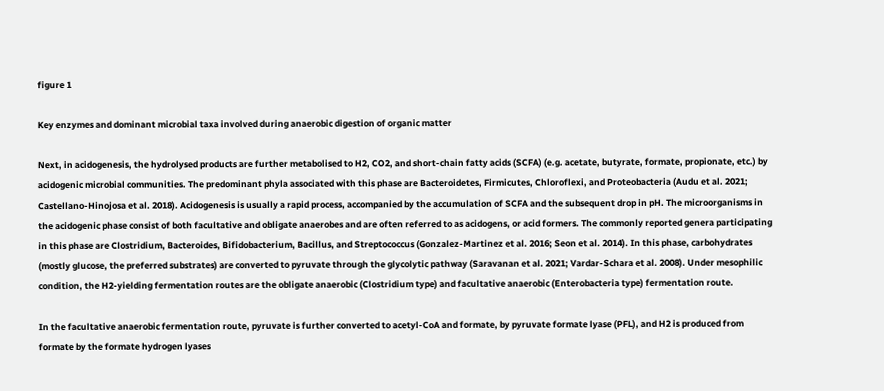figure 1

Key enzymes and dominant microbial taxa involved during anaerobic digestion of organic matter

Next, in acidogenesis, the hydrolysed products are further metabolised to H2, CO2, and short-chain fatty acids (SCFA) (e.g. acetate, butyrate, formate, propionate, etc.) by acidogenic microbial communities. The predominant phyla associated with this phase are Bacteroidetes, Firmicutes, Chloroflexi, and Proteobacteria (Audu et al. 2021; Castellano-Hinojosa et al. 2018). Acidogenesis is usually a rapid process, accompanied by the accumulation of SCFA and the subsequent drop in pH. The microorganisms in the acidogenic phase consist of both facultative and obligate anaerobes and are often referred to as acidogens, or acid formers. The commonly reported genera participating in this phase are Clostridium, Bacteroides, Bifidobacterium, Bacillus, and Streptococcus (Gonzalez-Martinez et al. 2016; Seon et al. 2014). In this phase, carbohydrates (mostly glucose, the preferred substrates) are converted to pyruvate through the glycolytic pathway (Saravanan et al. 2021; Vardar‐Schara et al. 2008). Under mesophilic condition, the H2-yielding fermentation routes are the obligate anaerobic (Clostridium type) and facultative anaerobic (Enterobacteria type) fermentation route.

In the facultative anaerobic fermentation route, pyruvate is further converted to acetyl-CoA and formate, by pyruvate formate lyase (PFL), and H2 is produced from formate by the formate hydrogen lyases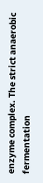enzyme complex. The strict anaerobic fermentation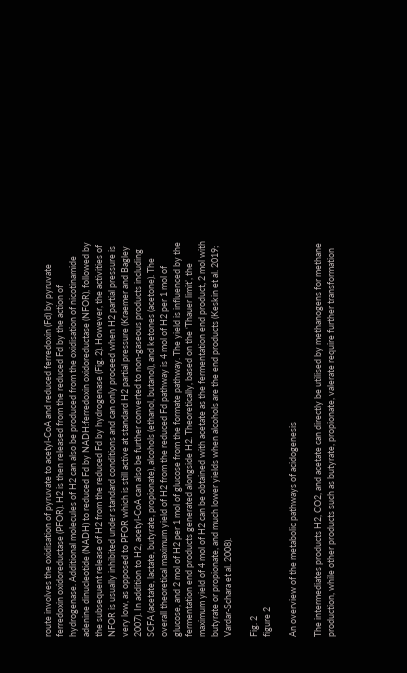route involves the oxidisation of pyruvate to acetyl-CoA and reduced ferredoxin (Fd) by pyruvate ferredoxin oxidoreductase (PFOR). H2 is then released from the reduced Fd by the action of hydrogenase. Additional molecules of H2 can also be produced from the oxidisation of nicotinamide adenine dinucleotide (NADH) to reduced Fd by NADH:ferredoxin oxidoreductase (NFOR), followed by the subsequent release of H2 from the reduced Fd by hydrogenase (Fig. 2). However, the activities of NFOR is usually inhibited under standard conditions and can only proceed when H2 partial pressure is very low, as opposed to PFOR which is still active at standard H2 partial pressure (Kraemer and Bagley 2007). In addition to H2, acetyl-CoA can also be further converted to non-gaseous products including SCFA (acetate, lactate, butyrate, propionate), alcohols (ethanol, butanol), and ketones (acetone). The overall theoretical maximum yield of H2 from the reduced Fd pathway is 4 mol of H2 per 1 mol of glucose, and 2 mol of H2 per 1 mol of glucose from the formate pathway. The yield is influenced by the fermentation end products generated alongside H2. Theoretically, based on the ‘Thauer limit’, the maximum yield of 4 mol of H2 can be obtained with acetate as the fermentation end product, 2 mol with butyrate or propionate, and much lower yields when alcohols are the end products (Keskin et al. 2019; Vardar‐Schara et al. 2008).

Fig. 2
figure 2

An overview of the metabolic pathways of acidogenesis

The intermediates products H2, CO2, and acetate can directly be utilised by methanogens for methane production, while other products such as butyrate, propionate, valerate require further transformation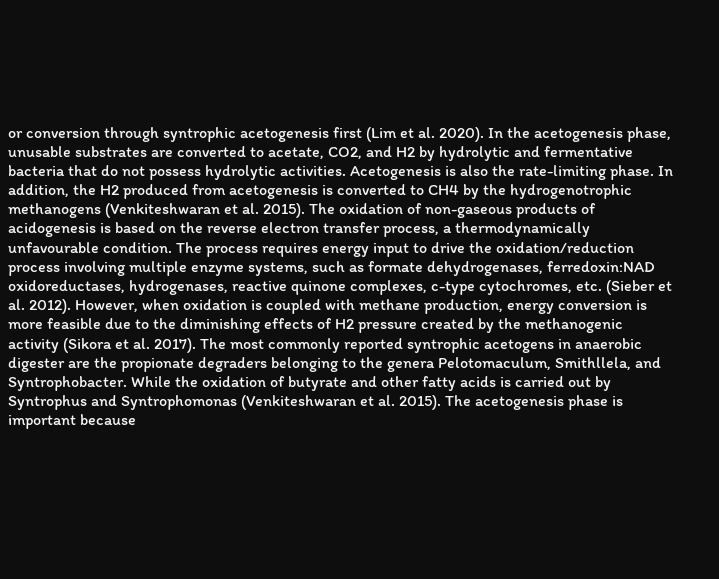or conversion through syntrophic acetogenesis first (Lim et al. 2020). In the acetogenesis phase, unusable substrates are converted to acetate, CO2, and H2 by hydrolytic and fermentative bacteria that do not possess hydrolytic activities. Acetogenesis is also the rate-limiting phase. In addition, the H2 produced from acetogenesis is converted to CH4 by the hydrogenotrophic methanogens (Venkiteshwaran et al. 2015). The oxidation of non-gaseous products of acidogenesis is based on the reverse electron transfer process, a thermodynamically unfavourable condition. The process requires energy input to drive the oxidation/reduction process involving multiple enzyme systems, such as formate dehydrogenases, ferredoxin:NAD oxidoreductases, hydrogenases, reactive quinone complexes, c-type cytochromes, etc. (Sieber et al. 2012). However, when oxidation is coupled with methane production, energy conversion is more feasible due to the diminishing effects of H2 pressure created by the methanogenic activity (Sikora et al. 2017). The most commonly reported syntrophic acetogens in anaerobic digester are the propionate degraders belonging to the genera Pelotomaculum, Smithllela, and Syntrophobacter. While the oxidation of butyrate and other fatty acids is carried out by Syntrophus and Syntrophomonas (Venkiteshwaran et al. 2015). The acetogenesis phase is important because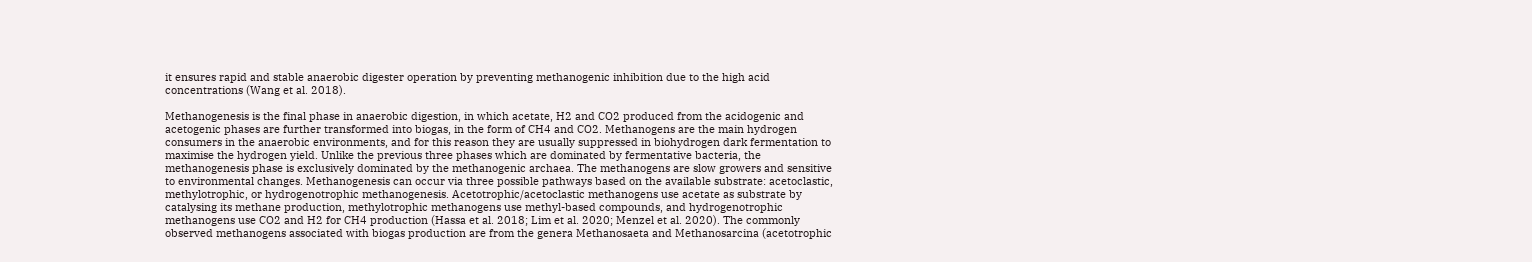it ensures rapid and stable anaerobic digester operation by preventing methanogenic inhibition due to the high acid concentrations (Wang et al. 2018).

Methanogenesis is the final phase in anaerobic digestion, in which acetate, H2 and CO2 produced from the acidogenic and acetogenic phases are further transformed into biogas, in the form of CH4 and CO2. Methanogens are the main hydrogen consumers in the anaerobic environments, and for this reason they are usually suppressed in biohydrogen dark fermentation to maximise the hydrogen yield. Unlike the previous three phases which are dominated by fermentative bacteria, the methanogenesis phase is exclusively dominated by the methanogenic archaea. The methanogens are slow growers and sensitive to environmental changes. Methanogenesis can occur via three possible pathways based on the available substrate: acetoclastic, methylotrophic, or hydrogenotrophic methanogenesis. Acetotrophic/acetoclastic methanogens use acetate as substrate by catalysing its methane production, methylotrophic methanogens use methyl-based compounds, and hydrogenotrophic methanogens use CO2 and H2 for CH4 production (Hassa et al. 2018; Lim et al. 2020; Menzel et al. 2020). The commonly observed methanogens associated with biogas production are from the genera Methanosaeta and Methanosarcina (acetotrophic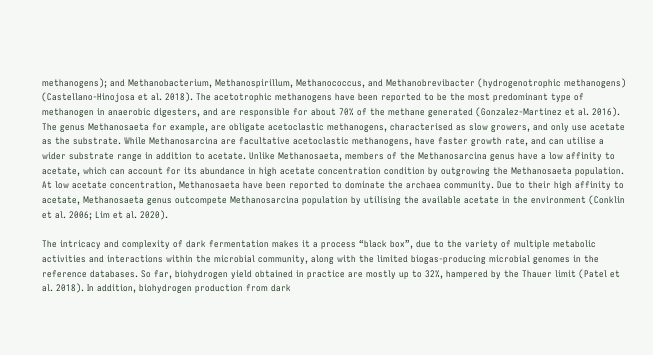methanogens); and Methanobacterium, Methanospirillum, Methanococcus, and Methanobrevibacter (hydrogenotrophic methanogens) (Castellano-Hinojosa et al. 2018). The acetotrophic methanogens have been reported to be the most predominant type of methanogen in anaerobic digesters, and are responsible for about 70% of the methane generated (Gonzalez-Martinez et al. 2016). The genus Methanosaeta for example, are obligate acetoclastic methanogens, characterised as slow growers, and only use acetate as the substrate. While Methanosarcina are facultative acetoclastic methanogens, have faster growth rate, and can utilise a wider substrate range in addition to acetate. Unlike Methanosaeta, members of the Methanosarcina genus have a low affinity to acetate, which can account for its abundance in high acetate concentration condition by outgrowing the Methanosaeta population. At low acetate concentration, Methanosaeta have been reported to dominate the archaea community. Due to their high affinity to acetate, Methanosaeta genus outcompete Methanosarcina population by utilising the available acetate in the environment (Conklin et al. 2006; Lim et al. 2020).

The intricacy and complexity of dark fermentation makes it a process “black box”, due to the variety of multiple metabolic activities and interactions within the microbial community, along with the limited biogas-producing microbial genomes in the reference databases. So far, biohydrogen yield obtained in practice are mostly up to 32%, hampered by the Thauer limit (Patel et al. 2018). In addition, biohydrogen production from dark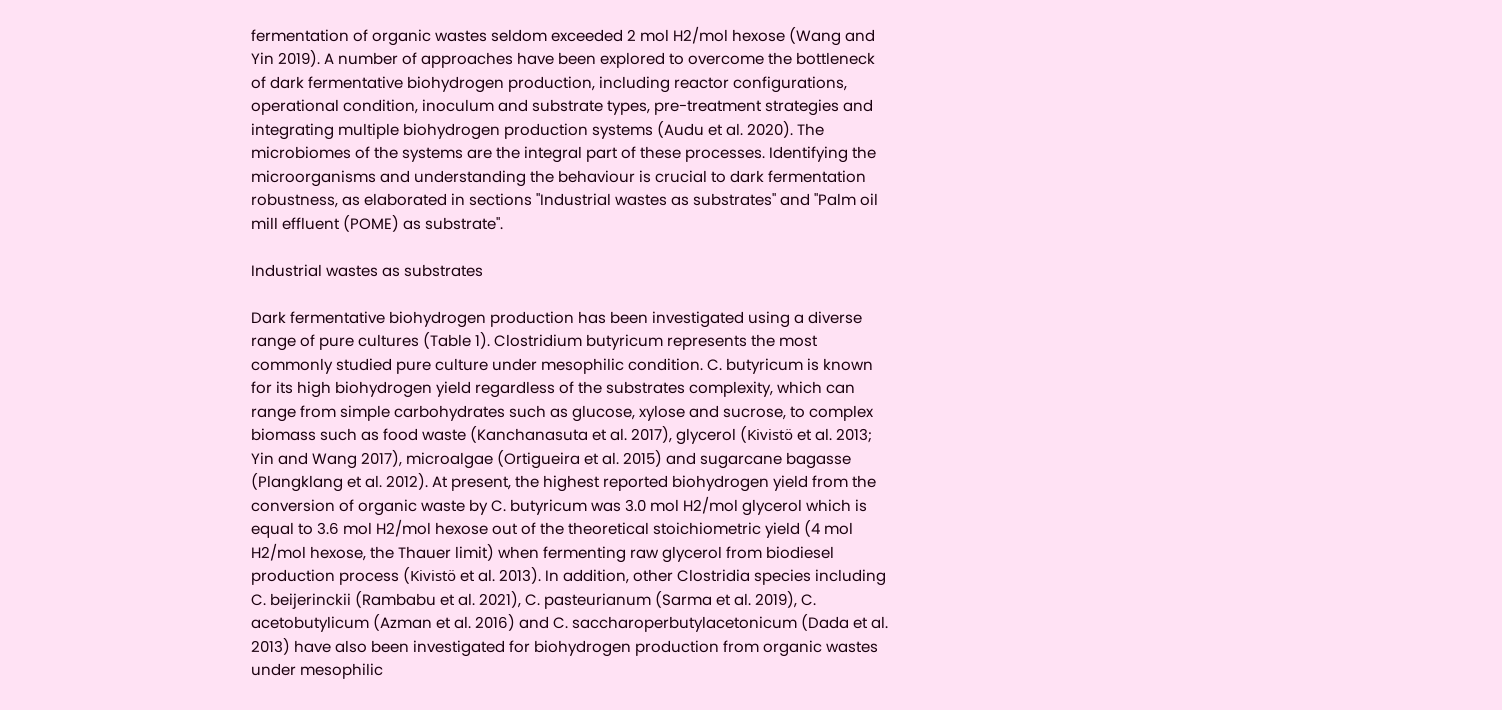fermentation of organic wastes seldom exceeded 2 mol H2/mol hexose (Wang and Yin 2019). A number of approaches have been explored to overcome the bottleneck of dark fermentative biohydrogen production, including reactor configurations, operational condition, inoculum and substrate types, pre-treatment strategies and integrating multiple biohydrogen production systems (Audu et al. 2020). The microbiomes of the systems are the integral part of these processes. Identifying the microorganisms and understanding the behaviour is crucial to dark fermentation robustness, as elaborated in sections "Industrial wastes as substrates" and "Palm oil mill effluent (POME) as substrate".

Industrial wastes as substrates

Dark fermentative biohydrogen production has been investigated using a diverse range of pure cultures (Table 1). Clostridium butyricum represents the most commonly studied pure culture under mesophilic condition. C. butyricum is known for its high biohydrogen yield regardless of the substrates complexity, which can range from simple carbohydrates such as glucose, xylose and sucrose, to complex biomass such as food waste (Kanchanasuta et al. 2017), glycerol (Kivistö et al. 2013; Yin and Wang 2017), microalgae (Ortigueira et al. 2015) and sugarcane bagasse (Plangklang et al. 2012). At present, the highest reported biohydrogen yield from the conversion of organic waste by C. butyricum was 3.0 mol H2/mol glycerol which is equal to 3.6 mol H2/mol hexose out of the theoretical stoichiometric yield (4 mol H2/mol hexose, the Thauer limit) when fermenting raw glycerol from biodiesel production process (Kivistö et al. 2013). In addition, other Clostridia species including C. beijerinckii (Rambabu et al. 2021), C. pasteurianum (Sarma et al. 2019), C. acetobutylicum (Azman et al. 2016) and C. saccharoperbutylacetonicum (Dada et al. 2013) have also been investigated for biohydrogen production from organic wastes under mesophilic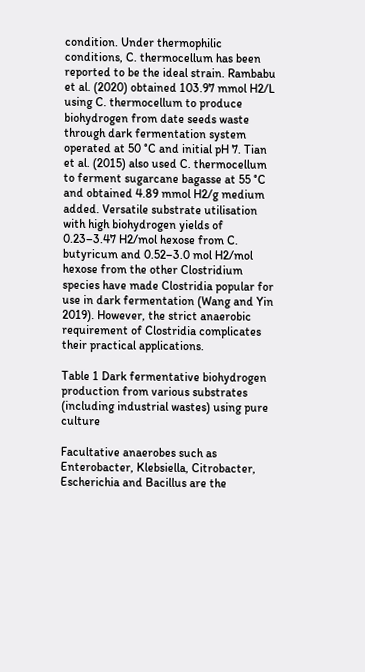condition. Under thermophilic conditions, C. thermocellum has been reported to be the ideal strain. Rambabu et al. (2020) obtained 103.97 mmol H2/L using C. thermocellum to produce biohydrogen from date seeds waste through dark fermentation system operated at 50 °C and initial pH 7. Tian et al. (2015) also used C. thermocellum to ferment sugarcane bagasse at 55 °C and obtained 4.89 mmol H2/g medium added. Versatile substrate utilisation with high biohydrogen yields of 0.23–3.47 H2/mol hexose from C. butyricum and 0.52–3.0 mol H2/mol hexose from the other Clostridium species have made Clostridia popular for use in dark fermentation (Wang and Yin 2019). However, the strict anaerobic requirement of Clostridia complicates their practical applications.

Table 1 Dark fermentative biohydrogen production from various substrates (including industrial wastes) using pure culture

Facultative anaerobes such as Enterobacter, Klebsiella, Citrobacter, Escherichia and Bacillus are the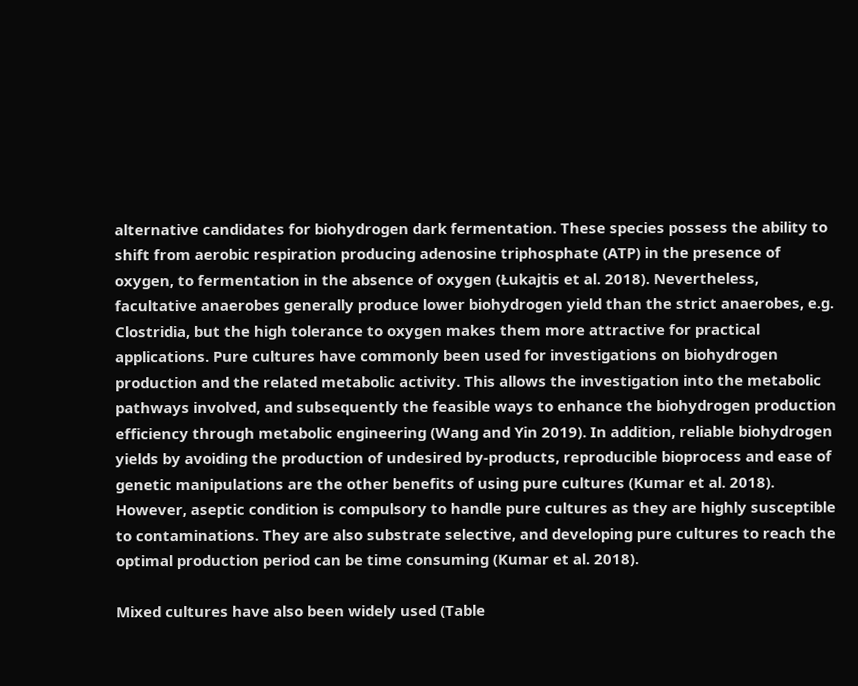alternative candidates for biohydrogen dark fermentation. These species possess the ability to shift from aerobic respiration producing adenosine triphosphate (ATP) in the presence of oxygen, to fermentation in the absence of oxygen (Łukajtis et al. 2018). Nevertheless, facultative anaerobes generally produce lower biohydrogen yield than the strict anaerobes, e.g. Clostridia, but the high tolerance to oxygen makes them more attractive for practical applications. Pure cultures have commonly been used for investigations on biohydrogen production and the related metabolic activity. This allows the investigation into the metabolic pathways involved, and subsequently the feasible ways to enhance the biohydrogen production efficiency through metabolic engineering (Wang and Yin 2019). In addition, reliable biohydrogen yields by avoiding the production of undesired by-products, reproducible bioprocess and ease of genetic manipulations are the other benefits of using pure cultures (Kumar et al. 2018). However, aseptic condition is compulsory to handle pure cultures as they are highly susceptible to contaminations. They are also substrate selective, and developing pure cultures to reach the optimal production period can be time consuming (Kumar et al. 2018).

Mixed cultures have also been widely used (Table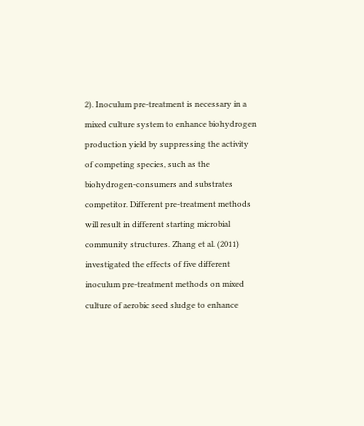2). Inoculum pre-treatment is necessary in a mixed culture system to enhance biohydrogen production yield by suppressing the activity of competing species, such as the biohydrogen-consumers and substrates competitor. Different pre-treatment methods will result in different starting microbial community structures. Zhang et al. (2011) investigated the effects of five different inoculum pre-treatment methods on mixed culture of aerobic seed sludge to enhance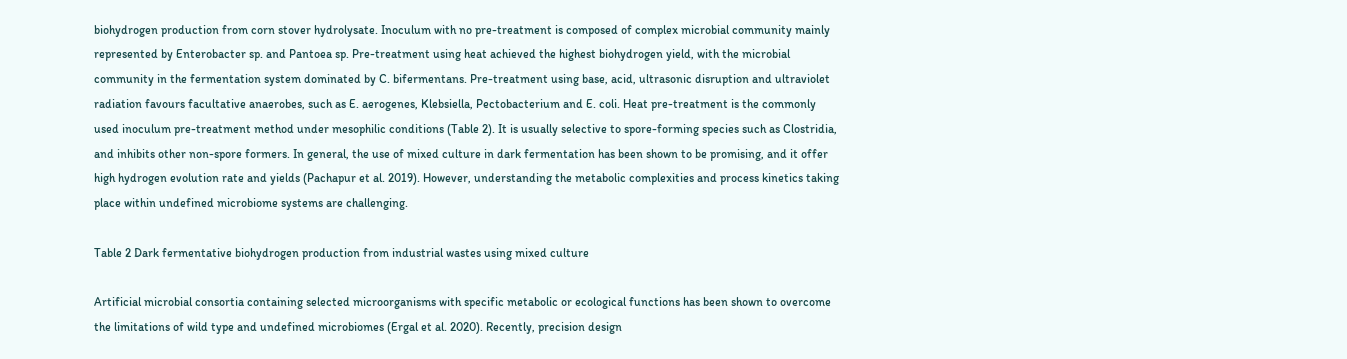biohydrogen production from corn stover hydrolysate. Inoculum with no pre-treatment is composed of complex microbial community mainly represented by Enterobacter sp. and Pantoea sp. Pre-treatment using heat achieved the highest biohydrogen yield, with the microbial community in the fermentation system dominated by C. bifermentans. Pre-treatment using base, acid, ultrasonic disruption and ultraviolet radiation favours facultative anaerobes, such as E. aerogenes, Klebsiella, Pectobacterium and E. coli. Heat pre-treatment is the commonly used inoculum pre-treatment method under mesophilic conditions (Table 2). It is usually selective to spore-forming species such as Clostridia, and inhibits other non-spore formers. In general, the use of mixed culture in dark fermentation has been shown to be promising, and it offer high hydrogen evolution rate and yields (Pachapur et al. 2019). However, understanding the metabolic complexities and process kinetics taking place within undefined microbiome systems are challenging.

Table 2 Dark fermentative biohydrogen production from industrial wastes using mixed culture

Artificial microbial consortia containing selected microorganisms with specific metabolic or ecological functions has been shown to overcome the limitations of wild type and undefined microbiomes (Ergal et al. 2020). Recently, precision design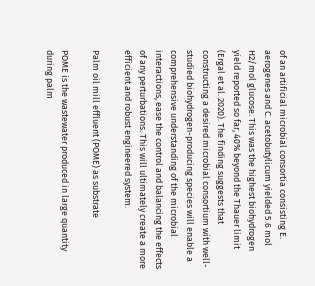of an artificial microbial consortia consisting E. aerogenes and C. acetobutylicum yielded 5.6 mol H2/mol glucose. This was the highest biohydrogen yield reported so far, 40% beyond the Thauer limit (Ergal et al. 2020). The finding suggests that constructing a desired microbial consortium with well-studied biohydrogen-producing species will enable a comprehensive understanding of the microbial interactions, ease the control and balancing the effects of any perturbations. This will ultimately create a more efficient and robust engineered system.

Palm oil mill effluent (POME) as substrate

POME is the wastewater produced in large quantity during palm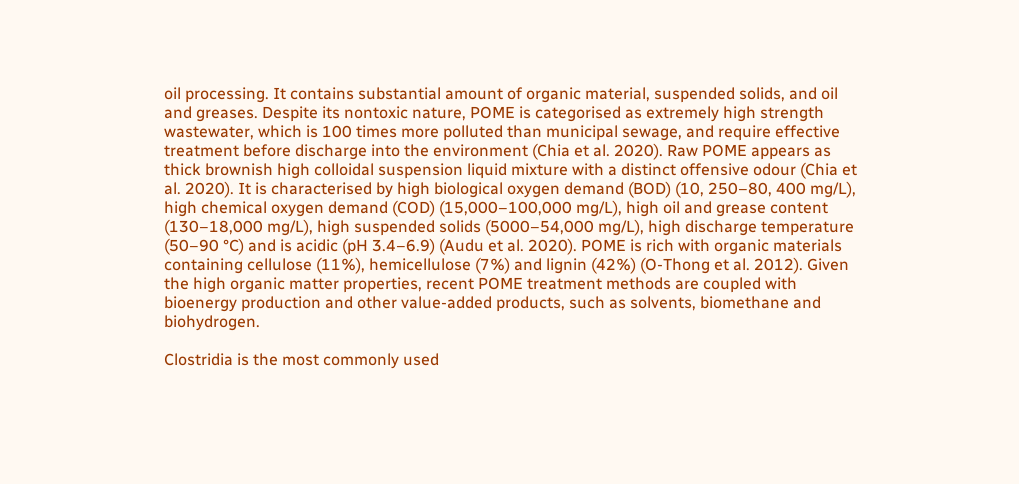oil processing. It contains substantial amount of organic material, suspended solids, and oil and greases. Despite its nontoxic nature, POME is categorised as extremely high strength wastewater, which is 100 times more polluted than municipal sewage, and require effective treatment before discharge into the environment (Chia et al. 2020). Raw POME appears as thick brownish high colloidal suspension liquid mixture with a distinct offensive odour (Chia et al. 2020). It is characterised by high biological oxygen demand (BOD) (10, 250–80, 400 mg/L), high chemical oxygen demand (COD) (15,000–100,000 mg/L), high oil and grease content (130–18,000 mg/L), high suspended solids (5000–54,000 mg/L), high discharge temperature (50–90 °C) and is acidic (pH 3.4–6.9) (Audu et al. 2020). POME is rich with organic materials containing cellulose (11%), hemicellulose (7%) and lignin (42%) (O-Thong et al. 2012). Given the high organic matter properties, recent POME treatment methods are coupled with bioenergy production and other value-added products, such as solvents, biomethane and biohydrogen.

Clostridia is the most commonly used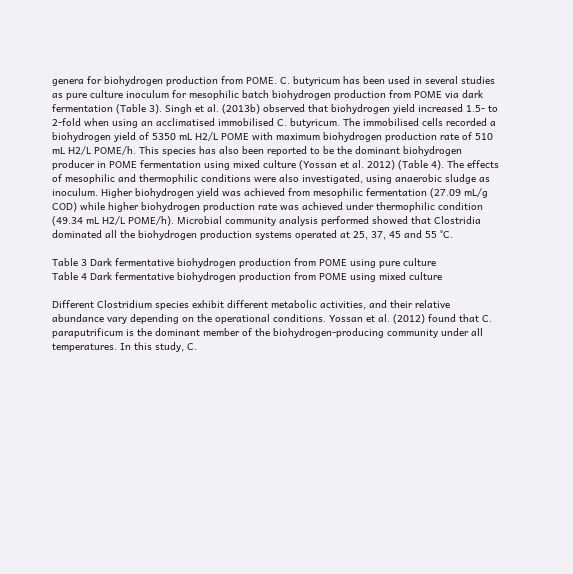genera for biohydrogen production from POME. C. butyricum has been used in several studies as pure culture inoculum for mesophilic batch biohydrogen production from POME via dark fermentation (Table 3). Singh et al. (2013b) observed that biohydrogen yield increased 1.5- to 2-fold when using an acclimatised immobilised C. butyricum. The immobilised cells recorded a biohydrogen yield of 5350 mL H2/L POME with maximum biohydrogen production rate of 510 mL H2/L POME/h. This species has also been reported to be the dominant biohydrogen producer in POME fermentation using mixed culture (Yossan et al. 2012) (Table 4). The effects of mesophilic and thermophilic conditions were also investigated, using anaerobic sludge as inoculum. Higher biohydrogen yield was achieved from mesophilic fermentation (27.09 mL/g COD) while higher biohydrogen production rate was achieved under thermophilic condition (49.34 mL H2/L POME/h). Microbial community analysis performed showed that Clostridia dominated all the biohydrogen production systems operated at 25, 37, 45 and 55 °C.

Table 3 Dark fermentative biohydrogen production from POME using pure culture
Table 4 Dark fermentative biohydrogen production from POME using mixed culture

Different Clostridium species exhibit different metabolic activities, and their relative abundance vary depending on the operational conditions. Yossan et al. (2012) found that C. paraputrificum is the dominant member of the biohydrogen-producing community under all temperatures. In this study, C.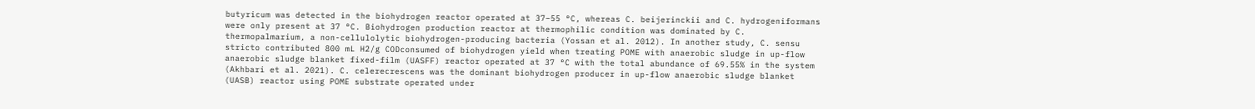butyricum was detected in the biohydrogen reactor operated at 37–55 °C, whereas C. beijerinckii and C. hydrogeniformans were only present at 37 °C. Biohydrogen production reactor at thermophilic condition was dominated by C. thermopalmarium, a non-cellulolytic biohydrogen-producing bacteria (Yossan et al. 2012). In another study, C. sensu stricto contributed 800 mL H2/g CODconsumed of biohydrogen yield when treating POME with anaerobic sludge in up-flow anaerobic sludge blanket fixed-film (UASFF) reactor operated at 37 °C with the total abundance of 69.55% in the system (Akhbari et al. 2021). C. celerecrescens was the dominant biohydrogen producer in up-flow anaerobic sludge blanket (UASB) reactor using POME substrate operated under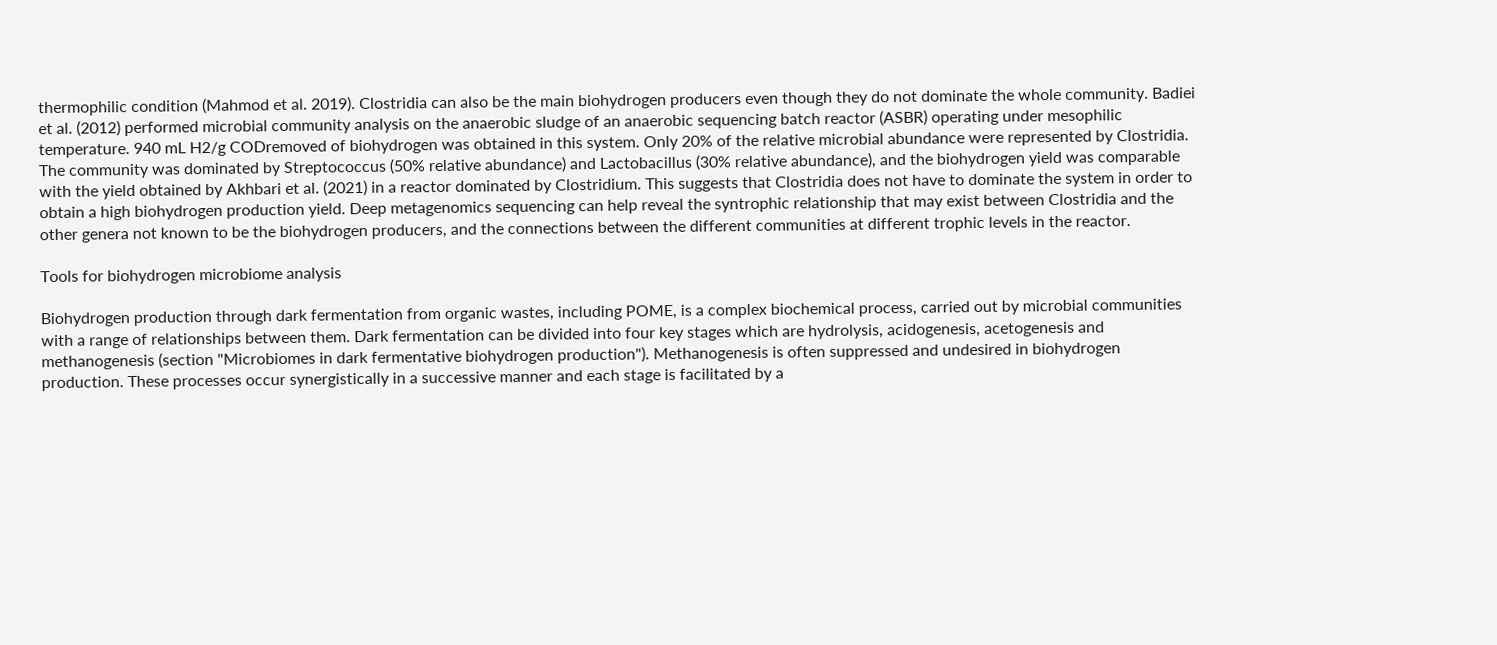thermophilic condition (Mahmod et al. 2019). Clostridia can also be the main biohydrogen producers even though they do not dominate the whole community. Badiei et al. (2012) performed microbial community analysis on the anaerobic sludge of an anaerobic sequencing batch reactor (ASBR) operating under mesophilic temperature. 940 mL H2/g CODremoved of biohydrogen was obtained in this system. Only 20% of the relative microbial abundance were represented by Clostridia. The community was dominated by Streptococcus (50% relative abundance) and Lactobacillus (30% relative abundance), and the biohydrogen yield was comparable with the yield obtained by Akhbari et al. (2021) in a reactor dominated by Clostridium. This suggests that Clostridia does not have to dominate the system in order to obtain a high biohydrogen production yield. Deep metagenomics sequencing can help reveal the syntrophic relationship that may exist between Clostridia and the other genera not known to be the biohydrogen producers, and the connections between the different communities at different trophic levels in the reactor.

Tools for biohydrogen microbiome analysis

Biohydrogen production through dark fermentation from organic wastes, including POME, is a complex biochemical process, carried out by microbial communities with a range of relationships between them. Dark fermentation can be divided into four key stages which are hydrolysis, acidogenesis, acetogenesis and methanogenesis (section "Microbiomes in dark fermentative biohydrogen production"). Methanogenesis is often suppressed and undesired in biohydrogen production. These processes occur synergistically in a successive manner and each stage is facilitated by a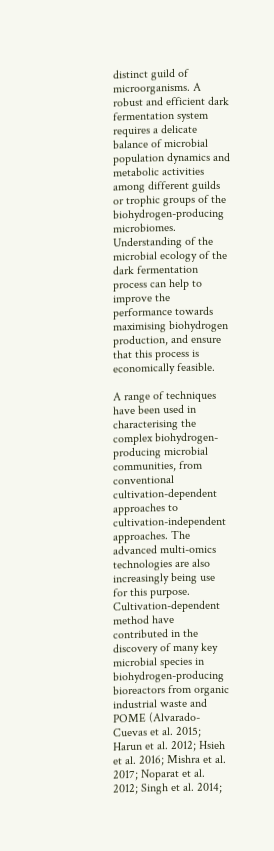distinct guild of microorganisms. A robust and efficient dark fermentation system requires a delicate balance of microbial population dynamics and metabolic activities among different guilds or trophic groups of the biohydrogen-producing microbiomes. Understanding of the microbial ecology of the dark fermentation process can help to improve the performance towards maximising biohydrogen production, and ensure that this process is economically feasible.

A range of techniques have been used in characterising the complex biohydrogen-producing microbial communities, from conventional cultivation-dependent approaches to cultivation-independent approaches. The advanced multi-omics technologies are also increasingly being use for this purpose. Cultivation-dependent method have contributed in the discovery of many key microbial species in biohydrogen-producing bioreactors from organic industrial waste and POME (Alvarado-Cuevas et al. 2015; Harun et al. 2012; Hsieh et al. 2016; Mishra et al. 2017; Noparat et al. 2012; Singh et al. 2014;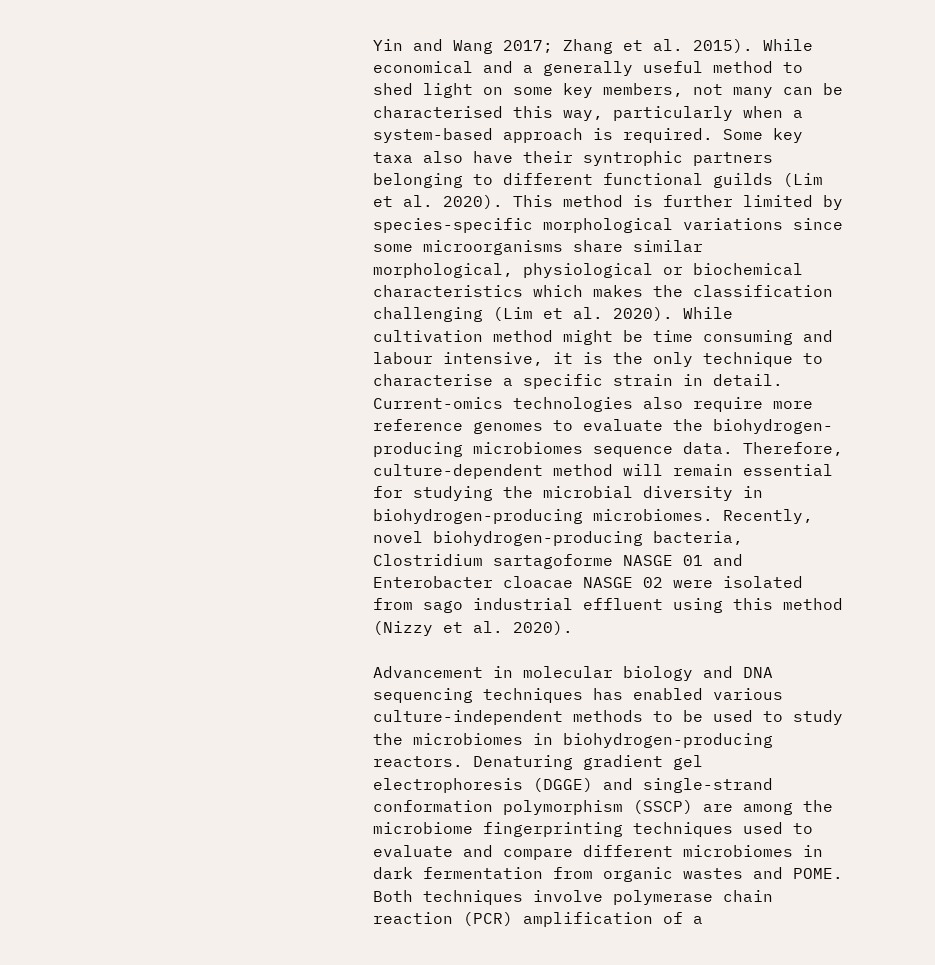Yin and Wang 2017; Zhang et al. 2015). While economical and a generally useful method to shed light on some key members, not many can be characterised this way, particularly when a system-based approach is required. Some key taxa also have their syntrophic partners belonging to different functional guilds (Lim et al. 2020). This method is further limited by species-specific morphological variations since some microorganisms share similar morphological, physiological or biochemical characteristics which makes the classification challenging (Lim et al. 2020). While cultivation method might be time consuming and labour intensive, it is the only technique to characterise a specific strain in detail. Current-omics technologies also require more reference genomes to evaluate the biohydrogen-producing microbiomes sequence data. Therefore, culture-dependent method will remain essential for studying the microbial diversity in biohydrogen-producing microbiomes. Recently, novel biohydrogen-producing bacteria, Clostridium sartagoforme NASGE 01 and Enterobacter cloacae NASGE 02 were isolated from sago industrial effluent using this method (Nizzy et al. 2020).

Advancement in molecular biology and DNA sequencing techniques has enabled various culture-independent methods to be used to study the microbiomes in biohydrogen-producing reactors. Denaturing gradient gel electrophoresis (DGGE) and single-strand conformation polymorphism (SSCP) are among the microbiome fingerprinting techniques used to evaluate and compare different microbiomes in dark fermentation from organic wastes and POME. Both techniques involve polymerase chain reaction (PCR) amplification of a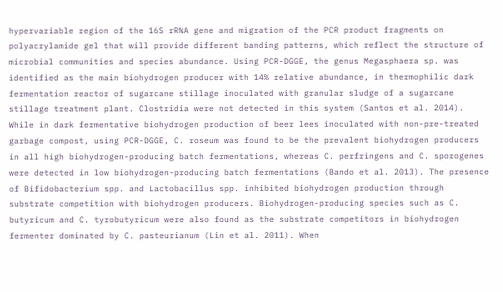hypervariable region of the 16S rRNA gene and migration of the PCR product fragments on polyacrylamide gel that will provide different banding patterns, which reflect the structure of microbial communities and species abundance. Using PCR-DGGE, the genus Megasphaera sp. was identified as the main biohydrogen producer with 14% relative abundance, in thermophilic dark fermentation reactor of sugarcane stillage inoculated with granular sludge of a sugarcane stillage treatment plant. Clostridia were not detected in this system (Santos et al. 2014). While in dark fermentative biohydrogen production of beer lees inoculated with non-pre-treated garbage compost, using PCR-DGGE, C. roseum was found to be the prevalent biohydrogen producers in all high biohydrogen-producing batch fermentations, whereas C. perfringens and C. sporogenes were detected in low biohydrogen-producing batch fermentations (Bando et al. 2013). The presence of Bifidobacterium spp. and Lactobacillus spp. inhibited biohydrogen production through substrate competition with biohydrogen producers. Biohydrogen-producing species such as C. butyricum and C. tyrobutyricum were also found as the substrate competitors in biohydrogen fermenter dominated by C. pasteurianum (Lin et al. 2011). When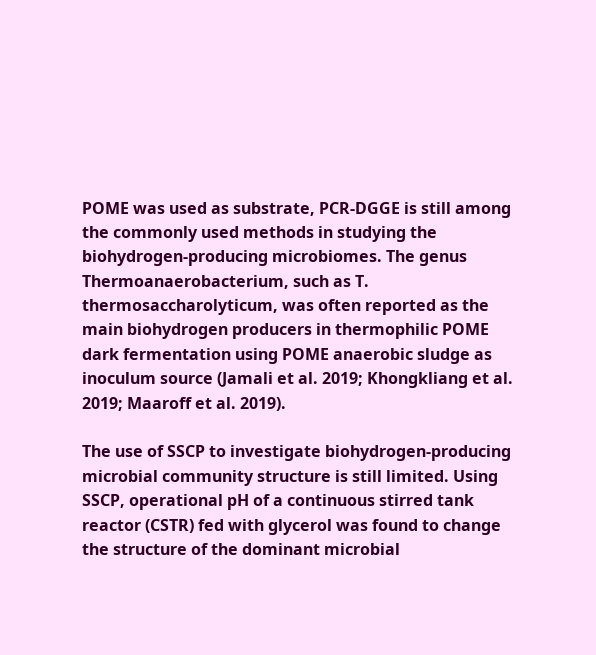POME was used as substrate, PCR-DGGE is still among the commonly used methods in studying the biohydrogen-producing microbiomes. The genus Thermoanaerobacterium, such as T. thermosaccharolyticum, was often reported as the main biohydrogen producers in thermophilic POME dark fermentation using POME anaerobic sludge as inoculum source (Jamali et al. 2019; Khongkliang et al. 2019; Maaroff et al. 2019).

The use of SSCP to investigate biohydrogen-producing microbial community structure is still limited. Using SSCP, operational pH of a continuous stirred tank reactor (CSTR) fed with glycerol was found to change the structure of the dominant microbial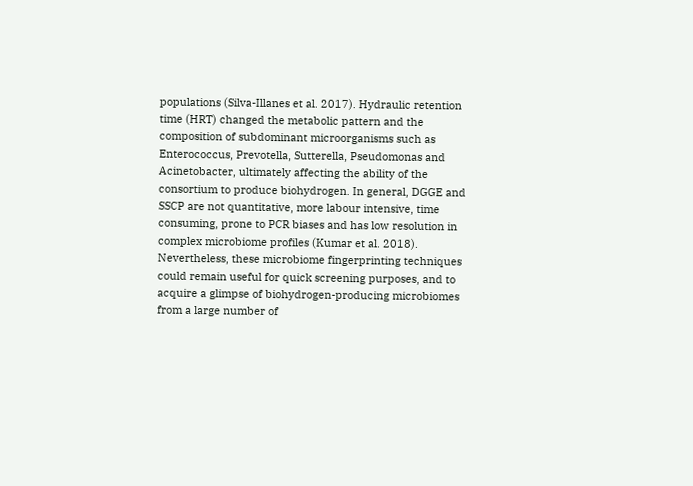populations (Silva-Illanes et al. 2017). Hydraulic retention time (HRT) changed the metabolic pattern and the composition of subdominant microorganisms such as Enterococcus, Prevotella, Sutterella, Pseudomonas and Acinetobacter, ultimately affecting the ability of the consortium to produce biohydrogen. In general, DGGE and SSCP are not quantitative, more labour intensive, time consuming, prone to PCR biases and has low resolution in complex microbiome profiles (Kumar et al. 2018). Nevertheless, these microbiome fingerprinting techniques could remain useful for quick screening purposes, and to acquire a glimpse of biohydrogen-producing microbiomes from a large number of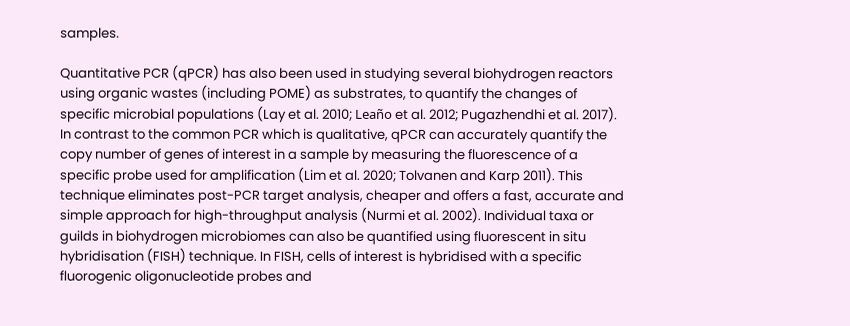samples.

Quantitative PCR (qPCR) has also been used in studying several biohydrogen reactors using organic wastes (including POME) as substrates, to quantify the changes of specific microbial populations (Lay et al. 2010; Leaño et al. 2012; Pugazhendhi et al. 2017). In contrast to the common PCR which is qualitative, qPCR can accurately quantify the copy number of genes of interest in a sample by measuring the fluorescence of a specific probe used for amplification (Lim et al. 2020; Tolvanen and Karp 2011). This technique eliminates post-PCR target analysis, cheaper and offers a fast, accurate and simple approach for high-throughput analysis (Nurmi et al. 2002). Individual taxa or guilds in biohydrogen microbiomes can also be quantified using fluorescent in situ hybridisation (FISH) technique. In FISH, cells of interest is hybridised with a specific fluorogenic oligonucleotide probes and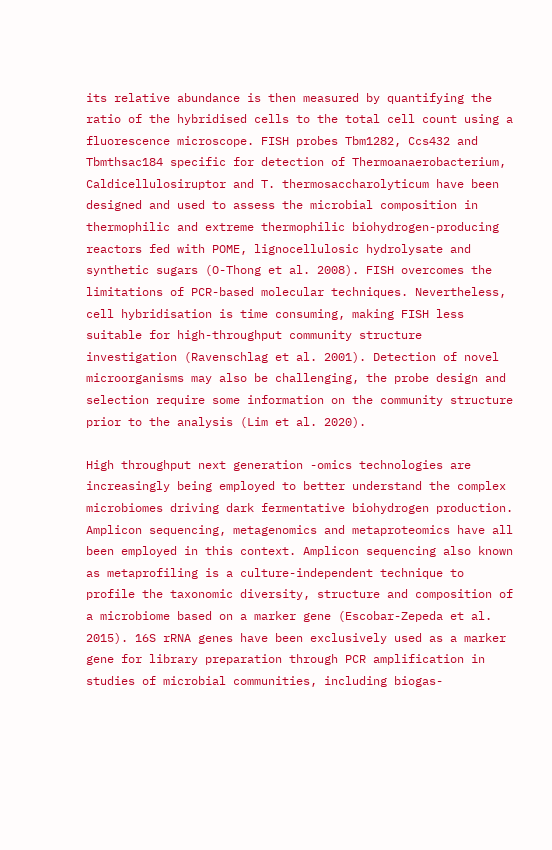its relative abundance is then measured by quantifying the ratio of the hybridised cells to the total cell count using a fluorescence microscope. FISH probes Tbm1282, Ccs432 and Tbmthsac184 specific for detection of Thermoanaerobacterium, Caldicellulosiruptor and T. thermosaccharolyticum have been designed and used to assess the microbial composition in thermophilic and extreme thermophilic biohydrogen-producing reactors fed with POME, lignocellulosic hydrolysate and synthetic sugars (O-Thong et al. 2008). FISH overcomes the limitations of PCR-based molecular techniques. Nevertheless, cell hybridisation is time consuming, making FISH less suitable for high-throughput community structure investigation (Ravenschlag et al. 2001). Detection of novel microorganisms may also be challenging, the probe design and selection require some information on the community structure prior to the analysis (Lim et al. 2020).

High throughput next generation -omics technologies are increasingly being employed to better understand the complex microbiomes driving dark fermentative biohydrogen production. Amplicon sequencing, metagenomics and metaproteomics have all been employed in this context. Amplicon sequencing also known as metaprofiling is a culture-independent technique to profile the taxonomic diversity, structure and composition of a microbiome based on a marker gene (Escobar-Zepeda et al. 2015). 16S rRNA genes have been exclusively used as a marker gene for library preparation through PCR amplification in studies of microbial communities, including biogas-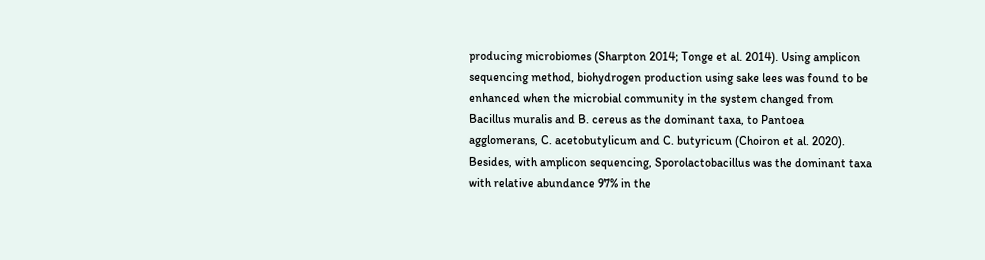producing microbiomes (Sharpton 2014; Tonge et al. 2014). Using amplicon sequencing method, biohydrogen production using sake lees was found to be enhanced when the microbial community in the system changed from Bacillus muralis and B. cereus as the dominant taxa, to Pantoea agglomerans, C. acetobutylicum and C. butyricum (Choiron et al. 2020). Besides, with amplicon sequencing, Sporolactobacillus was the dominant taxa with relative abundance 97% in the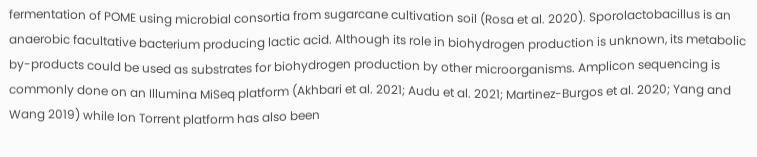fermentation of POME using microbial consortia from sugarcane cultivation soil (Rosa et al. 2020). Sporolactobacillus is an anaerobic facultative bacterium producing lactic acid. Although its role in biohydrogen production is unknown, its metabolic by-products could be used as substrates for biohydrogen production by other microorganisms. Amplicon sequencing is commonly done on an Illumina MiSeq platform (Akhbari et al. 2021; Audu et al. 2021; Martinez-Burgos et al. 2020; Yang and Wang 2019) while Ion Torrent platform has also been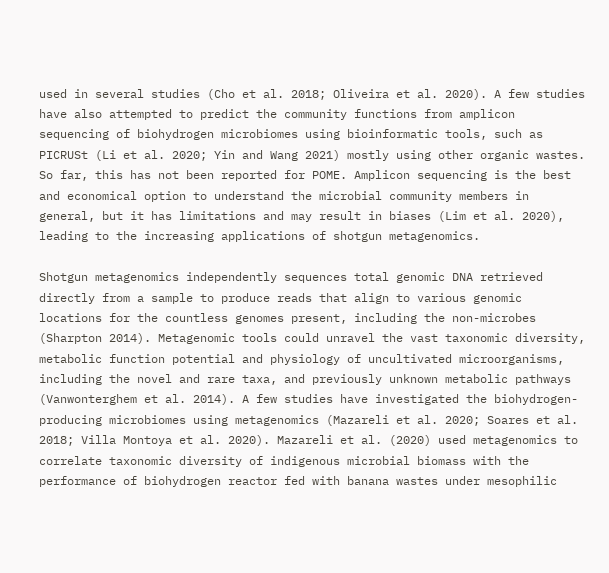used in several studies (Cho et al. 2018; Oliveira et al. 2020). A few studies have also attempted to predict the community functions from amplicon sequencing of biohydrogen microbiomes using bioinformatic tools, such as PICRUSt (Li et al. 2020; Yin and Wang 2021) mostly using other organic wastes. So far, this has not been reported for POME. Amplicon sequencing is the best and economical option to understand the microbial community members in general, but it has limitations and may result in biases (Lim et al. 2020), leading to the increasing applications of shotgun metagenomics.

Shotgun metagenomics independently sequences total genomic DNA retrieved directly from a sample to produce reads that align to various genomic locations for the countless genomes present, including the non-microbes (Sharpton 2014). Metagenomic tools could unravel the vast taxonomic diversity, metabolic function potential and physiology of uncultivated microorganisms, including the novel and rare taxa, and previously unknown metabolic pathways (Vanwonterghem et al. 2014). A few studies have investigated the biohydrogen-producing microbiomes using metagenomics (Mazareli et al. 2020; Soares et al. 2018; Villa Montoya et al. 2020). Mazareli et al. (2020) used metagenomics to correlate taxonomic diversity of indigenous microbial biomass with the performance of biohydrogen reactor fed with banana wastes under mesophilic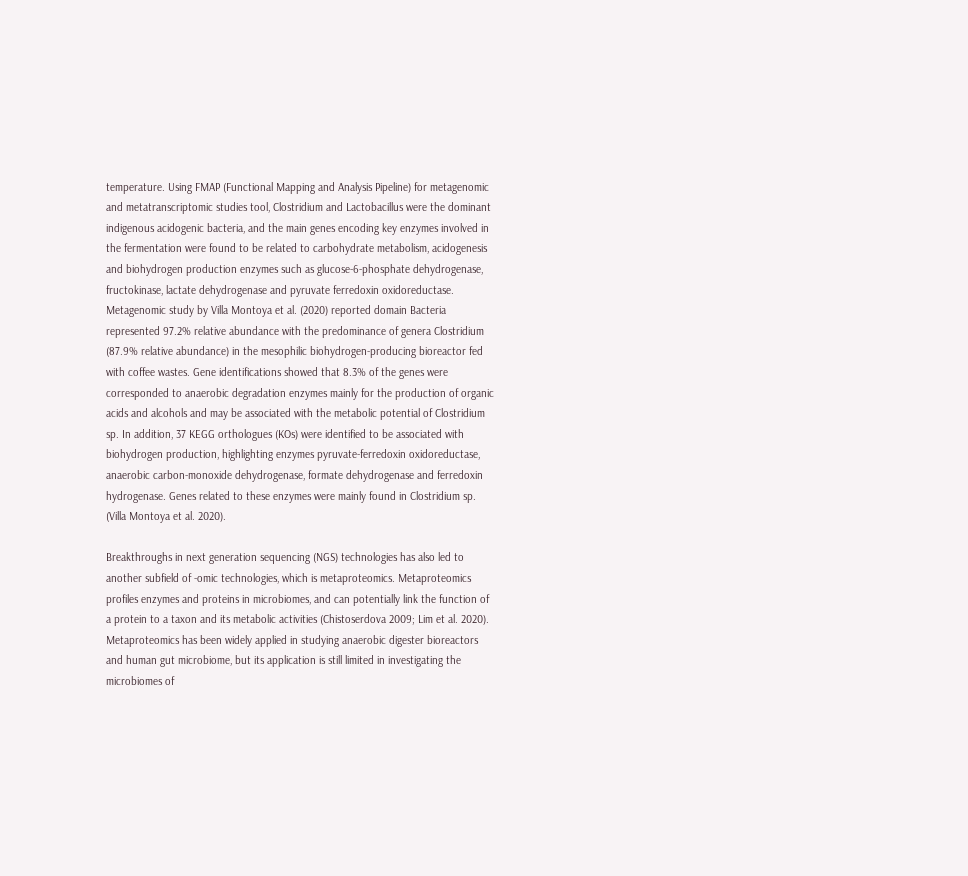temperature. Using FMAP (Functional Mapping and Analysis Pipeline) for metagenomic and metatranscriptomic studies tool, Clostridium and Lactobacillus were the dominant indigenous acidogenic bacteria, and the main genes encoding key enzymes involved in the fermentation were found to be related to carbohydrate metabolism, acidogenesis and biohydrogen production enzymes such as glucose-6-phosphate dehydrogenase, fructokinase, lactate dehydrogenase and pyruvate ferredoxin oxidoreductase. Metagenomic study by Villa Montoya et al. (2020) reported domain Bacteria represented 97.2% relative abundance with the predominance of genera Clostridium (87.9% relative abundance) in the mesophilic biohydrogen-producing bioreactor fed with coffee wastes. Gene identifications showed that 8.3% of the genes were corresponded to anaerobic degradation enzymes mainly for the production of organic acids and alcohols and may be associated with the metabolic potential of Clostridium sp. In addition, 37 KEGG orthologues (KOs) were identified to be associated with biohydrogen production, highlighting enzymes pyruvate-ferredoxin oxidoreductase, anaerobic carbon-monoxide dehydrogenase, formate dehydrogenase and ferredoxin hydrogenase. Genes related to these enzymes were mainly found in Clostridium sp. (Villa Montoya et al. 2020).

Breakthroughs in next generation sequencing (NGS) technologies has also led to another subfield of -omic technologies, which is metaproteomics. Metaproteomics profiles enzymes and proteins in microbiomes, and can potentially link the function of a protein to a taxon and its metabolic activities (Chistoserdova 2009; Lim et al. 2020). Metaproteomics has been widely applied in studying anaerobic digester bioreactors and human gut microbiome, but its application is still limited in investigating the microbiomes of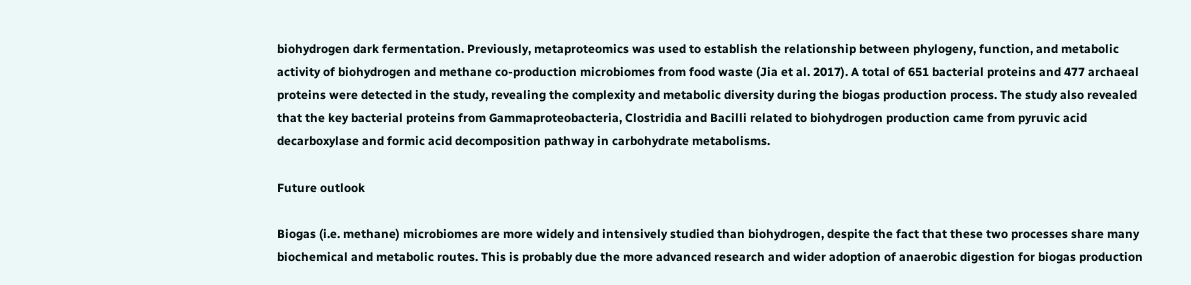biohydrogen dark fermentation. Previously, metaproteomics was used to establish the relationship between phylogeny, function, and metabolic activity of biohydrogen and methane co-production microbiomes from food waste (Jia et al. 2017). A total of 651 bacterial proteins and 477 archaeal proteins were detected in the study, revealing the complexity and metabolic diversity during the biogas production process. The study also revealed that the key bacterial proteins from Gammaproteobacteria, Clostridia and Bacilli related to biohydrogen production came from pyruvic acid decarboxylase and formic acid decomposition pathway in carbohydrate metabolisms.

Future outlook

Biogas (i.e. methane) microbiomes are more widely and intensively studied than biohydrogen, despite the fact that these two processes share many biochemical and metabolic routes. This is probably due the more advanced research and wider adoption of anaerobic digestion for biogas production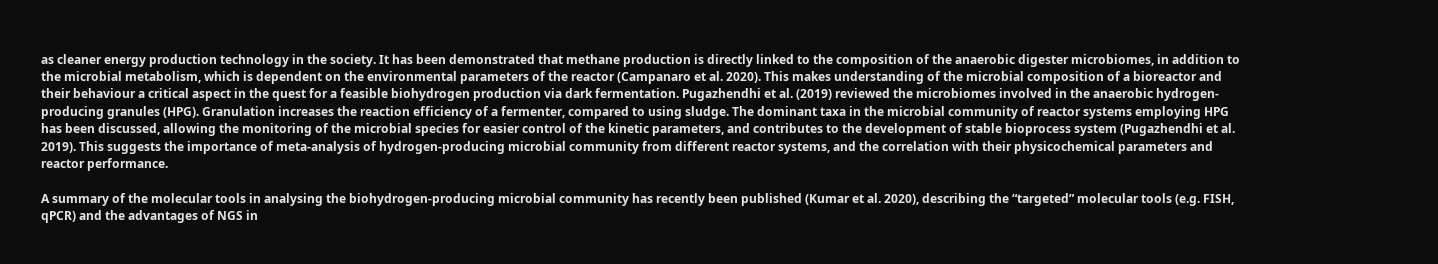as cleaner energy production technology in the society. It has been demonstrated that methane production is directly linked to the composition of the anaerobic digester microbiomes, in addition to the microbial metabolism, which is dependent on the environmental parameters of the reactor (Campanaro et al. 2020). This makes understanding of the microbial composition of a bioreactor and their behaviour a critical aspect in the quest for a feasible biohydrogen production via dark fermentation. Pugazhendhi et al. (2019) reviewed the microbiomes involved in the anaerobic hydrogen-producing granules (HPG). Granulation increases the reaction efficiency of a fermenter, compared to using sludge. The dominant taxa in the microbial community of reactor systems employing HPG has been discussed, allowing the monitoring of the microbial species for easier control of the kinetic parameters, and contributes to the development of stable bioprocess system (Pugazhendhi et al. 2019). This suggests the importance of meta-analysis of hydrogen-producing microbial community from different reactor systems, and the correlation with their physicochemical parameters and reactor performance.

A summary of the molecular tools in analysing the biohydrogen-producing microbial community has recently been published (Kumar et al. 2020), describing the “targeted” molecular tools (e.g. FISH, qPCR) and the advantages of NGS in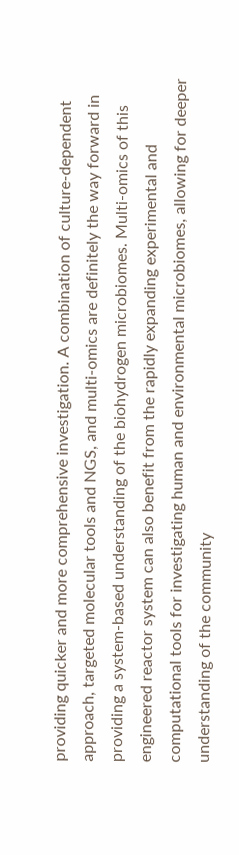providing quicker and more comprehensive investigation. A combination of culture-dependent approach, targeted molecular tools and NGS, and multi-omics are definitely the way forward in providing a system-based understanding of the biohydrogen microbiomes. Multi-omics of this engineered reactor system can also benefit from the rapidly expanding experimental and computational tools for investigating human and environmental microbiomes, allowing for deeper understanding of the community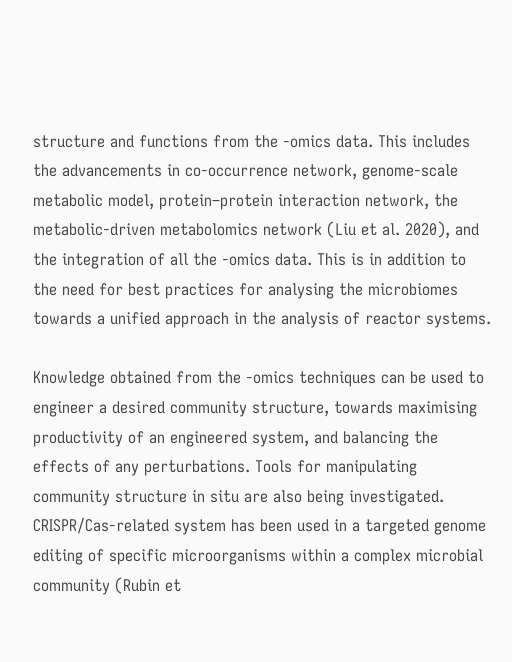structure and functions from the -omics data. This includes the advancements in co-occurrence network, genome-scale metabolic model, protein–protein interaction network, the metabolic-driven metabolomics network (Liu et al. 2020), and the integration of all the -omics data. This is in addition to the need for best practices for analysing the microbiomes towards a unified approach in the analysis of reactor systems.

Knowledge obtained from the -omics techniques can be used to engineer a desired community structure, towards maximising productivity of an engineered system, and balancing the effects of any perturbations. Tools for manipulating community structure in situ are also being investigated. CRISPR/Cas-related system has been used in a targeted genome editing of specific microorganisms within a complex microbial community (Rubin et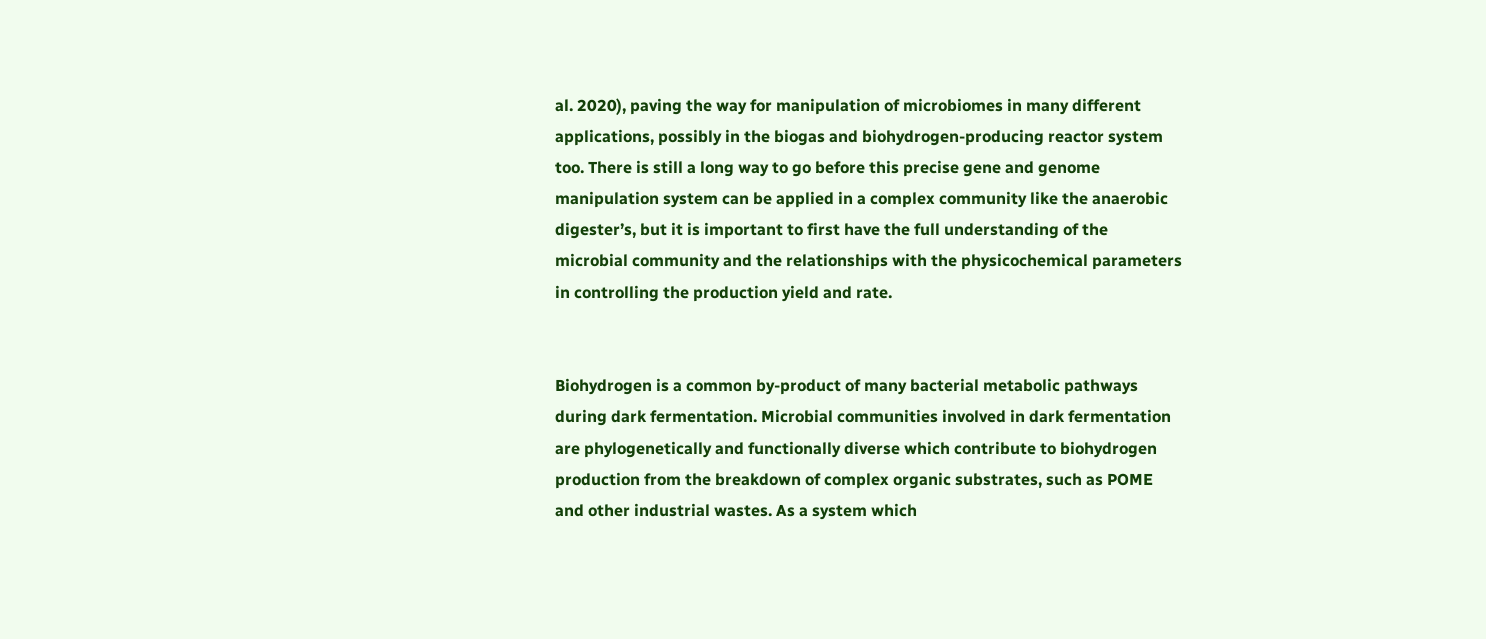al. 2020), paving the way for manipulation of microbiomes in many different applications, possibly in the biogas and biohydrogen-producing reactor system too. There is still a long way to go before this precise gene and genome manipulation system can be applied in a complex community like the anaerobic digester’s, but it is important to first have the full understanding of the microbial community and the relationships with the physicochemical parameters in controlling the production yield and rate.


Biohydrogen is a common by-product of many bacterial metabolic pathways during dark fermentation. Microbial communities involved in dark fermentation are phylogenetically and functionally diverse which contribute to biohydrogen production from the breakdown of complex organic substrates, such as POME and other industrial wastes. As a system which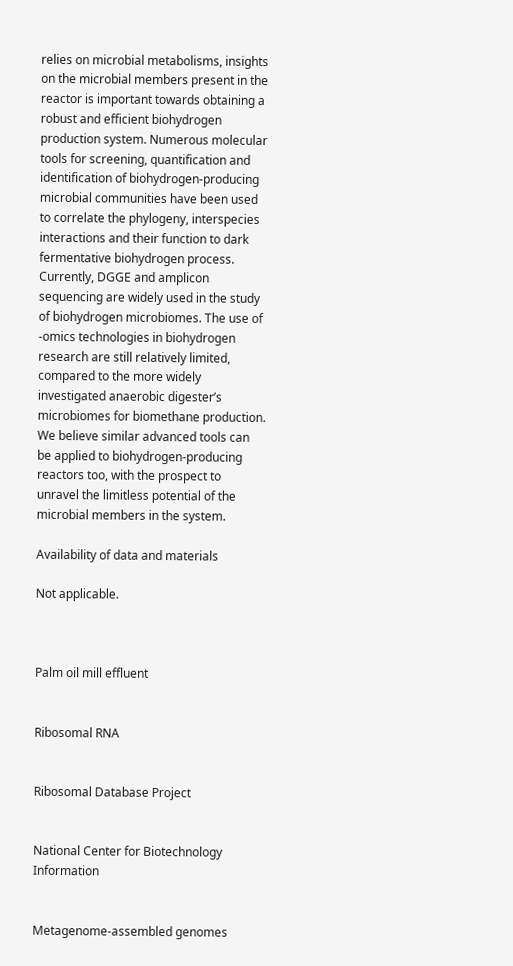relies on microbial metabolisms, insights on the microbial members present in the reactor is important towards obtaining a robust and efficient biohydrogen production system. Numerous molecular tools for screening, quantification and identification of biohydrogen-producing microbial communities have been used to correlate the phylogeny, interspecies interactions and their function to dark fermentative biohydrogen process. Currently, DGGE and amplicon sequencing are widely used in the study of biohydrogen microbiomes. The use of -omics technologies in biohydrogen research are still relatively limited, compared to the more widely investigated anaerobic digester’s microbiomes for biomethane production. We believe similar advanced tools can be applied to biohydrogen-producing reactors too, with the prospect to unravel the limitless potential of the microbial members in the system.

Availability of data and materials

Not applicable.



Palm oil mill effluent


Ribosomal RNA


Ribosomal Database Project


National Center for Biotechnology Information


Metagenome-assembled genomes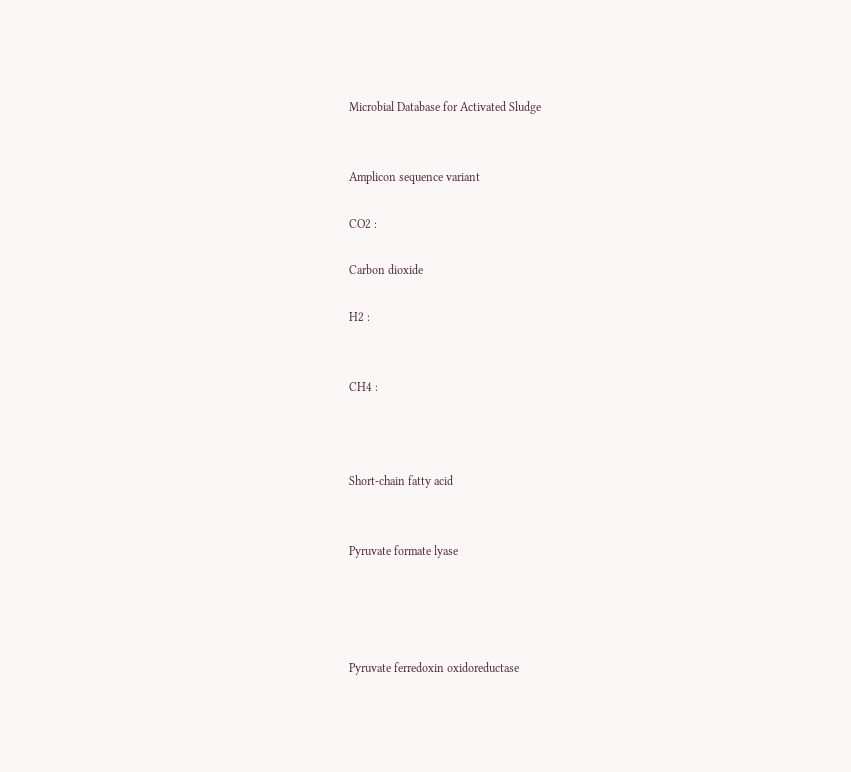Microbial Database for Activated Sludge


Amplicon sequence variant

CO2 :

Carbon dioxide

H2 :


CH4 :



Short-chain fatty acid


Pyruvate formate lyase




Pyruvate ferredoxin oxidoreductase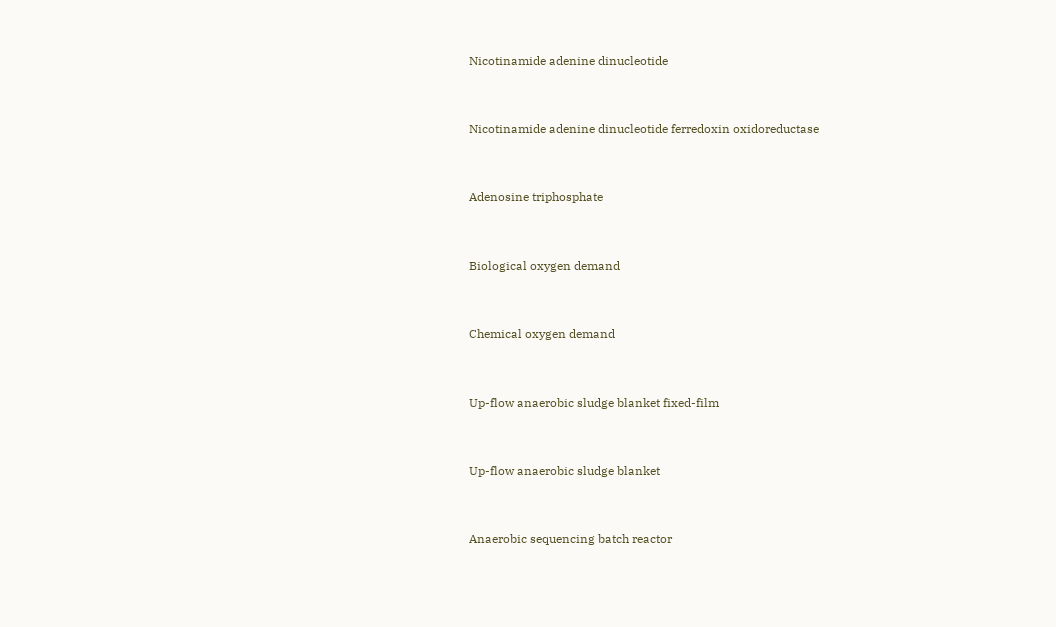Nicotinamide adenine dinucleotide


Nicotinamide adenine dinucleotide ferredoxin oxidoreductase


Adenosine triphosphate


Biological oxygen demand


Chemical oxygen demand


Up-flow anaerobic sludge blanket fixed-film


Up-flow anaerobic sludge blanket


Anaerobic sequencing batch reactor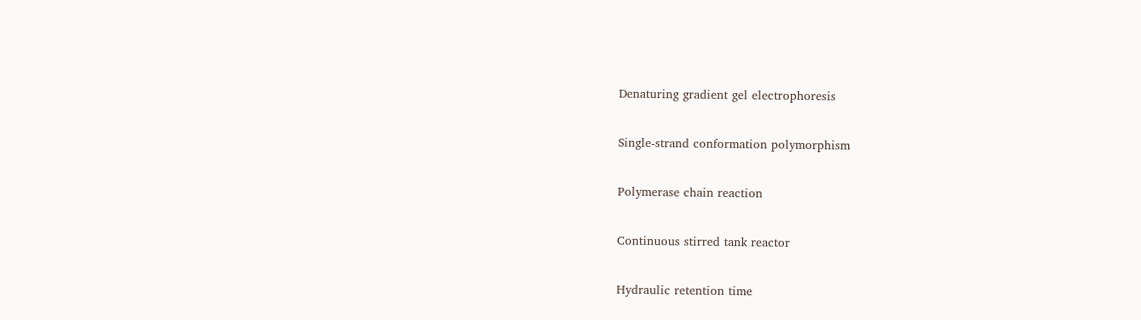Denaturing gradient gel electrophoresis


Single-strand conformation polymorphism


Polymerase chain reaction


Continuous stirred tank reactor


Hydraulic retention time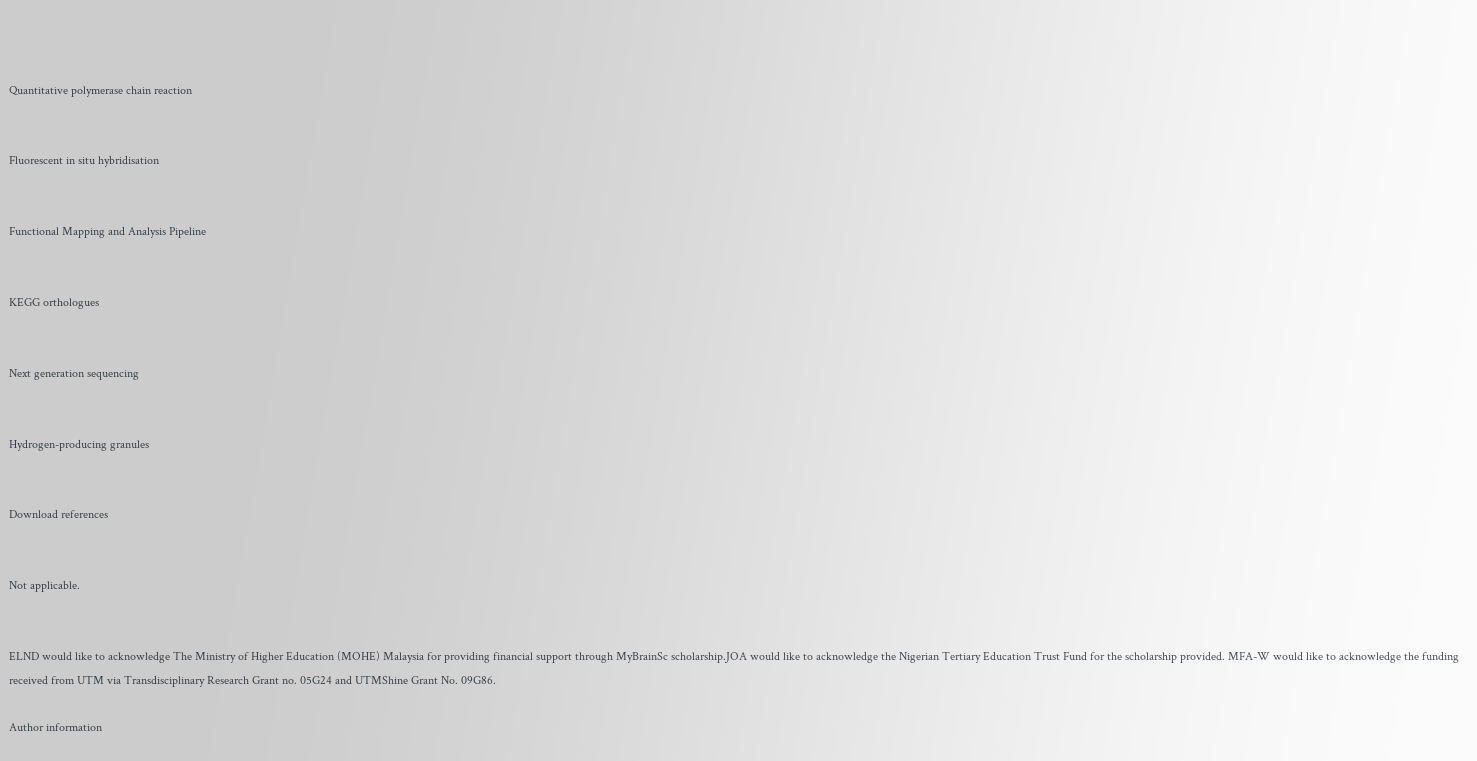Quantitative polymerase chain reaction


Fluorescent in situ hybridisation


Functional Mapping and Analysis Pipeline


KEGG orthologues


Next generation sequencing


Hydrogen-producing granules


Download references


Not applicable.


ELND would like to acknowledge The Ministry of Higher Education (MOHE) Malaysia for providing financial support through MyBrainSc scholarship.JOA would like to acknowledge the Nigerian Tertiary Education Trust Fund for the scholarship provided. MFA-W would like to acknowledge the funding received from UTM via Transdisciplinary Research Grant no. 05G24 and UTMShine Grant No. 09G86.

Author information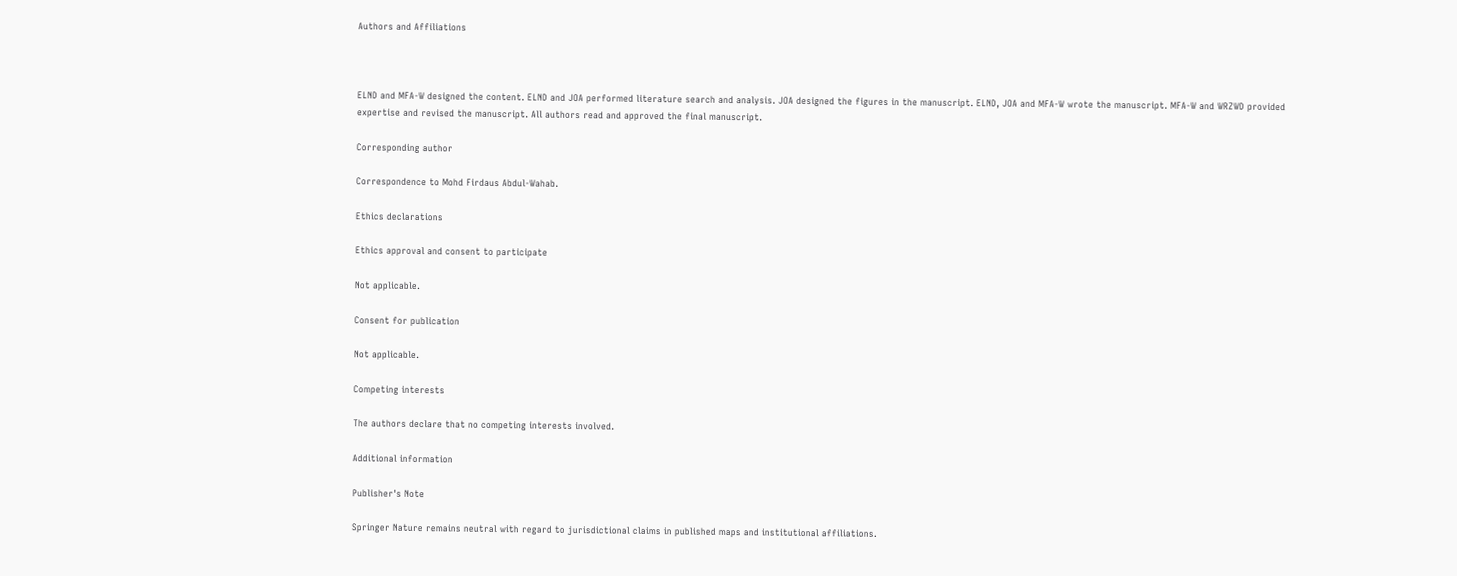Authors and Affiliations



ELND and MFA-W designed the content. ELND and JOA performed literature search and analysis. JOA designed the figures in the manuscript. ELND, JOA and MFA-W wrote the manuscript. MFA-W and WRZWD provided expertise and revised the manuscript. All authors read and approved the final manuscript.

Corresponding author

Correspondence to Mohd Firdaus Abdul-Wahab.

Ethics declarations

Ethics approval and consent to participate

Not applicable.

Consent for publication

Not applicable.

Competing interests

The authors declare that no competing interests involved.

Additional information

Publisher's Note

Springer Nature remains neutral with regard to jurisdictional claims in published maps and institutional affiliations.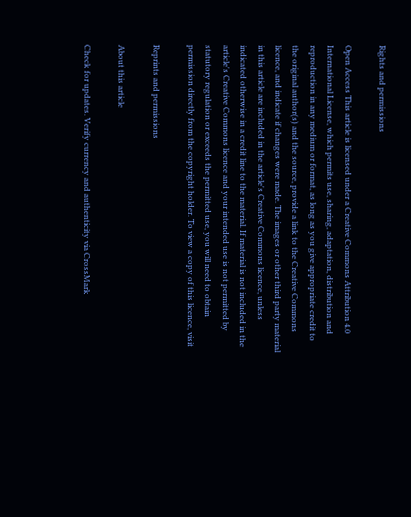Rights and permissions

Open Access This article is licensed under a Creative Commons Attribution 4.0 International License, which permits use, sharing, adaptation, distribution and reproduction in any medium or format, as long as you give appropriate credit to the original author(s) and the source, provide a link to the Creative Commons licence, and indicate if changes were made. The images or other third party material in this article are included in the article's Creative Commons licence, unless indicated otherwise in a credit line to the material. If material is not included in the article's Creative Commons licence and your intended use is not permitted by statutory regulation or exceeds the permitted use, you will need to obtain permission directly from the copyright holder. To view a copy of this licence, visit

Reprints and permissions

About this article

Check for updates. Verify currency and authenticity via CrossMark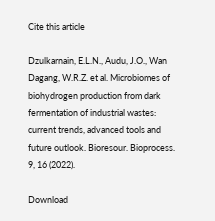Cite this article

Dzulkarnain, E.L.N., Audu, J.O., Wan Dagang, W.R.Z. et al. Microbiomes of biohydrogen production from dark fermentation of industrial wastes: current trends, advanced tools and future outlook. Bioresour. Bioprocess. 9, 16 (2022).

Download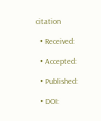citation

  • Received:

  • Accepted:

  • Published:

  • DOI: